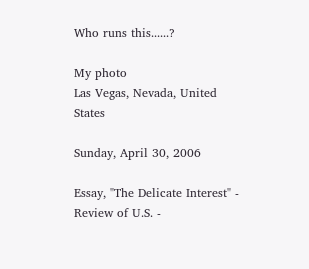Who runs this......?

My photo
Las Vegas, Nevada, United States

Sunday, April 30, 2006

Essay, "The Delicate Interest" - Review of U.S. -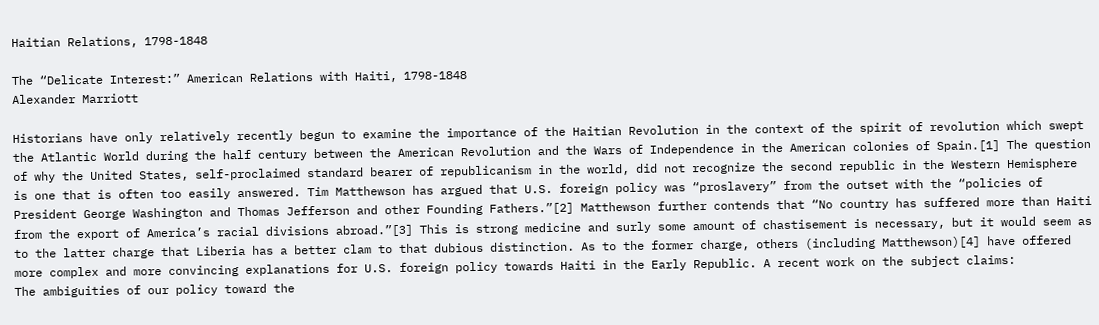Haitian Relations, 1798-1848

The “Delicate Interest:” American Relations with Haiti, 1798-1848
Alexander Marriott

Historians have only relatively recently begun to examine the importance of the Haitian Revolution in the context of the spirit of revolution which swept the Atlantic World during the half century between the American Revolution and the Wars of Independence in the American colonies of Spain.[1] The question of why the United States, self-proclaimed standard bearer of republicanism in the world, did not recognize the second republic in the Western Hemisphere is one that is often too easily answered. Tim Matthewson has argued that U.S. foreign policy was “proslavery” from the outset with the “policies of President George Washington and Thomas Jefferson and other Founding Fathers.”[2] Matthewson further contends that “No country has suffered more than Haiti from the export of America’s racial divisions abroad.”[3] This is strong medicine and surly some amount of chastisement is necessary, but it would seem as to the latter charge that Liberia has a better clam to that dubious distinction. As to the former charge, others (including Matthewson)[4] have offered more complex and more convincing explanations for U.S. foreign policy towards Haiti in the Early Republic. A recent work on the subject claims:
The ambiguities of our policy toward the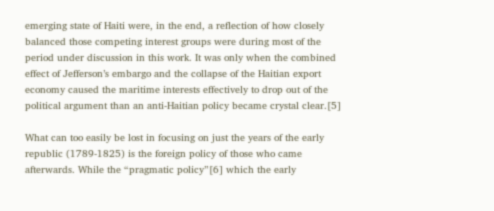emerging state of Haiti were, in the end, a reflection of how closely balanced those competing interest groups were during most of the period under discussion in this work. It was only when the combined effect of Jefferson’s embargo and the collapse of the Haitian export economy caused the maritime interests effectively to drop out of the political argument than an anti-Haitian policy became crystal clear.[5]

What can too easily be lost in focusing on just the years of the early republic (1789-1825) is the foreign policy of those who came afterwards. While the “pragmatic policy”[6] which the early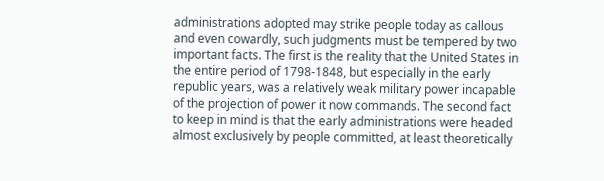administrations adopted may strike people today as callous and even cowardly, such judgments must be tempered by two important facts. The first is the reality that the United States in the entire period of 1798-1848, but especially in the early republic years, was a relatively weak military power incapable of the projection of power it now commands. The second fact to keep in mind is that the early administrations were headed almost exclusively by people committed, at least theoretically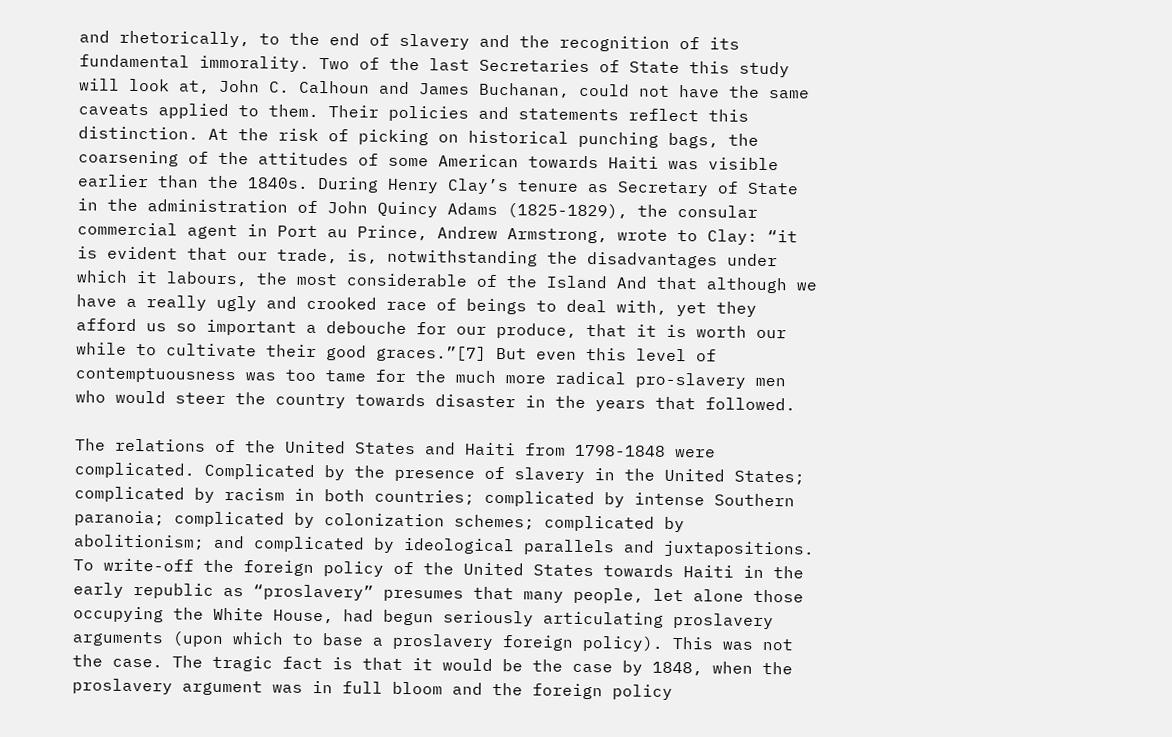and rhetorically, to the end of slavery and the recognition of its fundamental immorality. Two of the last Secretaries of State this study will look at, John C. Calhoun and James Buchanan, could not have the same caveats applied to them. Their policies and statements reflect this distinction. At the risk of picking on historical punching bags, the coarsening of the attitudes of some American towards Haiti was visible earlier than the 1840s. During Henry Clay’s tenure as Secretary of State in the administration of John Quincy Adams (1825-1829), the consular commercial agent in Port au Prince, Andrew Armstrong, wrote to Clay: “it is evident that our trade, is, notwithstanding the disadvantages under which it labours, the most considerable of the Island And that although we have a really ugly and crooked race of beings to deal with, yet they afford us so important a debouche for our produce, that it is worth our while to cultivate their good graces.”[7] But even this level of contemptuousness was too tame for the much more radical pro-slavery men who would steer the country towards disaster in the years that followed.

The relations of the United States and Haiti from 1798-1848 were complicated. Complicated by the presence of slavery in the United States; complicated by racism in both countries; complicated by intense Southern paranoia; complicated by colonization schemes; complicated by abolitionism; and complicated by ideological parallels and juxtapositions. To write-off the foreign policy of the United States towards Haiti in the early republic as “proslavery” presumes that many people, let alone those occupying the White House, had begun seriously articulating proslavery arguments (upon which to base a proslavery foreign policy). This was not the case. The tragic fact is that it would be the case by 1848, when the proslavery argument was in full bloom and the foreign policy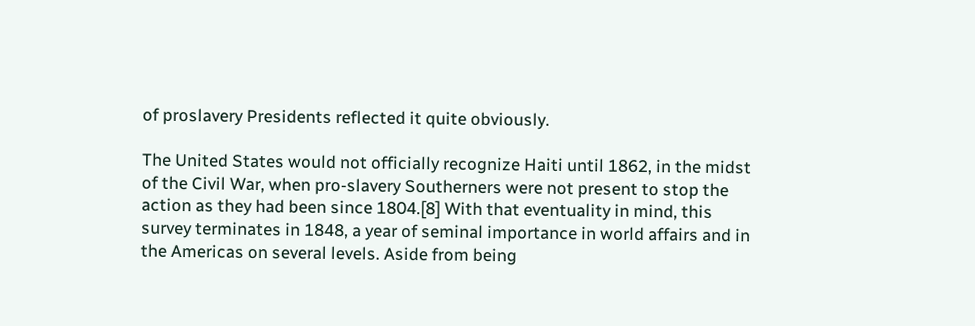of proslavery Presidents reflected it quite obviously.

The United States would not officially recognize Haiti until 1862, in the midst of the Civil War, when pro-slavery Southerners were not present to stop the action as they had been since 1804.[8] With that eventuality in mind, this survey terminates in 1848, a year of seminal importance in world affairs and in the Americas on several levels. Aside from being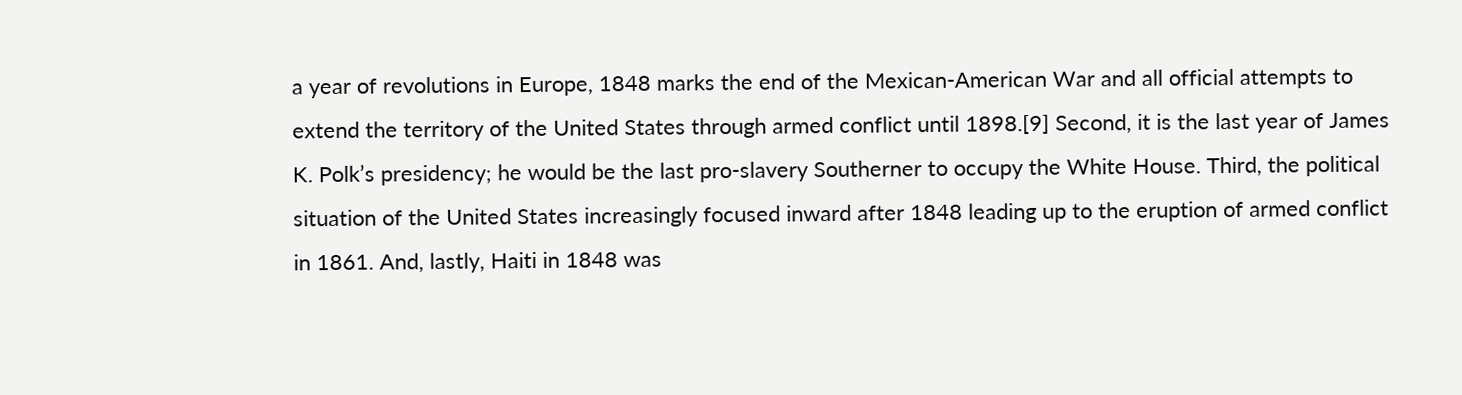a year of revolutions in Europe, 1848 marks the end of the Mexican-American War and all official attempts to extend the territory of the United States through armed conflict until 1898.[9] Second, it is the last year of James K. Polk’s presidency; he would be the last pro-slavery Southerner to occupy the White House. Third, the political situation of the United States increasingly focused inward after 1848 leading up to the eruption of armed conflict in 1861. And, lastly, Haiti in 1848 was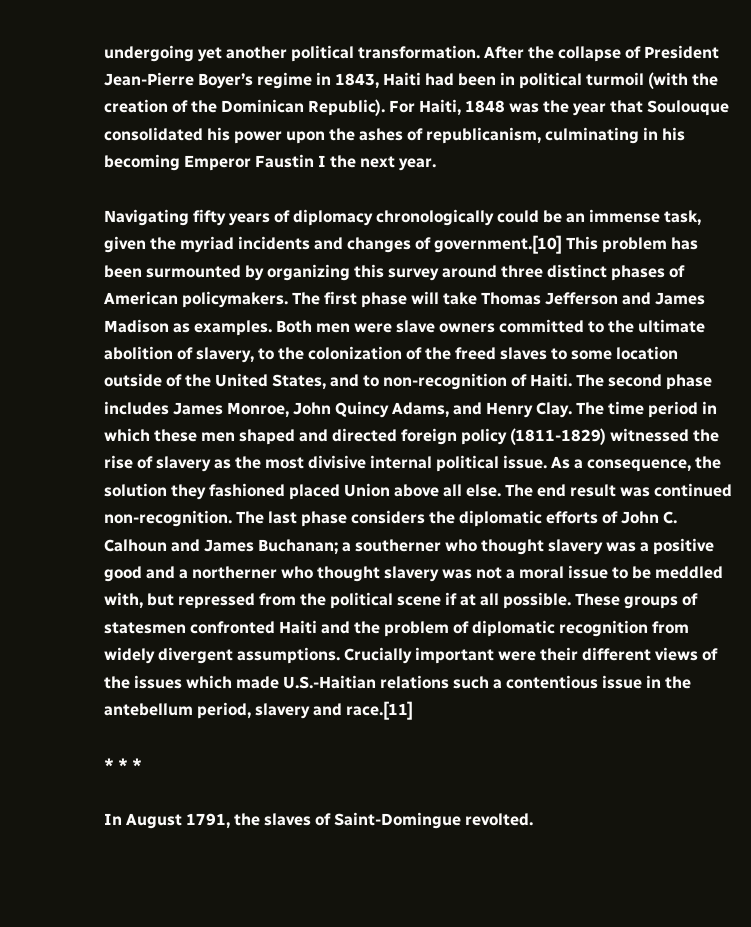undergoing yet another political transformation. After the collapse of President Jean-Pierre Boyer’s regime in 1843, Haiti had been in political turmoil (with the creation of the Dominican Republic). For Haiti, 1848 was the year that Soulouque consolidated his power upon the ashes of republicanism, culminating in his becoming Emperor Faustin I the next year.

Navigating fifty years of diplomacy chronologically could be an immense task, given the myriad incidents and changes of government.[10] This problem has been surmounted by organizing this survey around three distinct phases of American policymakers. The first phase will take Thomas Jefferson and James Madison as examples. Both men were slave owners committed to the ultimate abolition of slavery, to the colonization of the freed slaves to some location outside of the United States, and to non-recognition of Haiti. The second phase includes James Monroe, John Quincy Adams, and Henry Clay. The time period in which these men shaped and directed foreign policy (1811-1829) witnessed the rise of slavery as the most divisive internal political issue. As a consequence, the solution they fashioned placed Union above all else. The end result was continued non-recognition. The last phase considers the diplomatic efforts of John C. Calhoun and James Buchanan; a southerner who thought slavery was a positive good and a northerner who thought slavery was not a moral issue to be meddled with, but repressed from the political scene if at all possible. These groups of statesmen confronted Haiti and the problem of diplomatic recognition from widely divergent assumptions. Crucially important were their different views of the issues which made U.S.-Haitian relations such a contentious issue in the antebellum period, slavery and race.[11]

* * *

In August 1791, the slaves of Saint-Domingue revolted.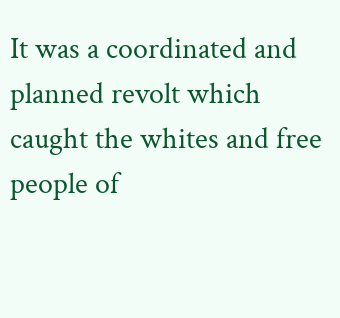It was a coordinated and planned revolt which caught the whites and free people of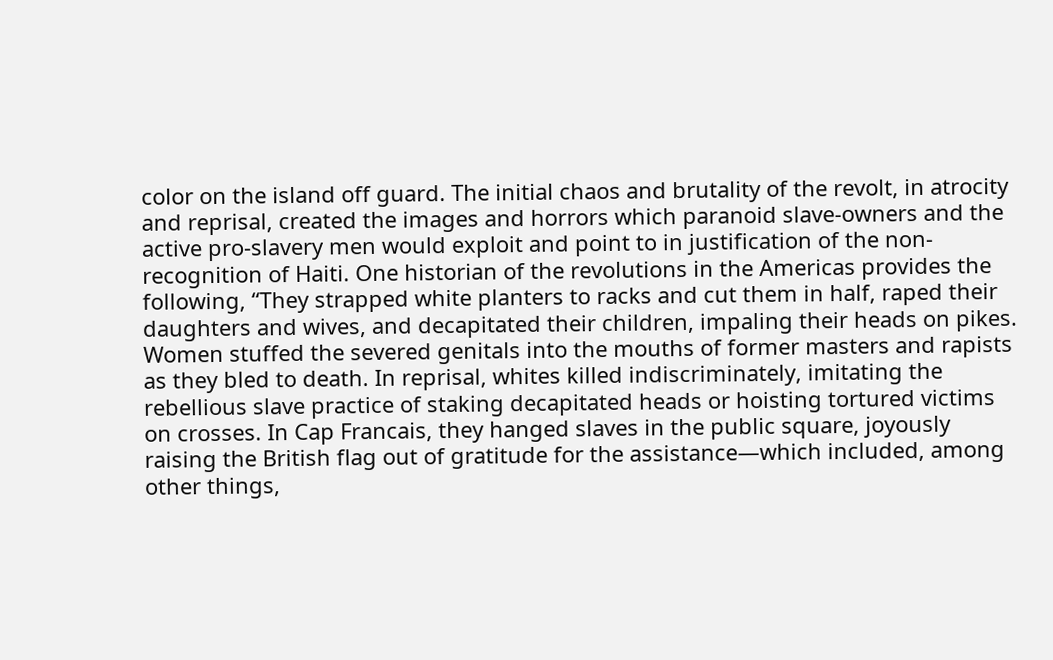color on the island off guard. The initial chaos and brutality of the revolt, in atrocity and reprisal, created the images and horrors which paranoid slave-owners and the active pro-slavery men would exploit and point to in justification of the non-recognition of Haiti. One historian of the revolutions in the Americas provides the following, “They strapped white planters to racks and cut them in half, raped their daughters and wives, and decapitated their children, impaling their heads on pikes. Women stuffed the severed genitals into the mouths of former masters and rapists as they bled to death. In reprisal, whites killed indiscriminately, imitating the rebellious slave practice of staking decapitated heads or hoisting tortured victims on crosses. In Cap Francais, they hanged slaves in the public square, joyously raising the British flag out of gratitude for the assistance—which included, among other things,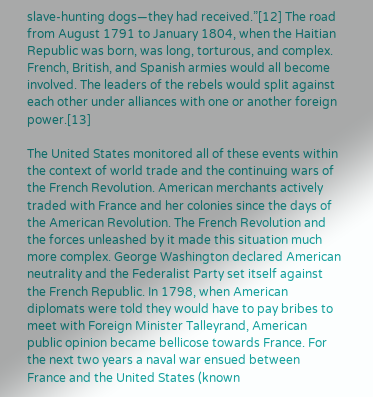slave-hunting dogs—they had received.”[12] The road from August 1791 to January 1804, when the Haitian Republic was born, was long, torturous, and complex. French, British, and Spanish armies would all become involved. The leaders of the rebels would split against each other under alliances with one or another foreign power.[13]

The United States monitored all of these events within the context of world trade and the continuing wars of the French Revolution. American merchants actively traded with France and her colonies since the days of the American Revolution. The French Revolution and the forces unleashed by it made this situation much more complex. George Washington declared American neutrality and the Federalist Party set itself against the French Republic. In 1798, when American diplomats were told they would have to pay bribes to meet with Foreign Minister Talleyrand, American public opinion became bellicose towards France. For the next two years a naval war ensued between France and the United States (known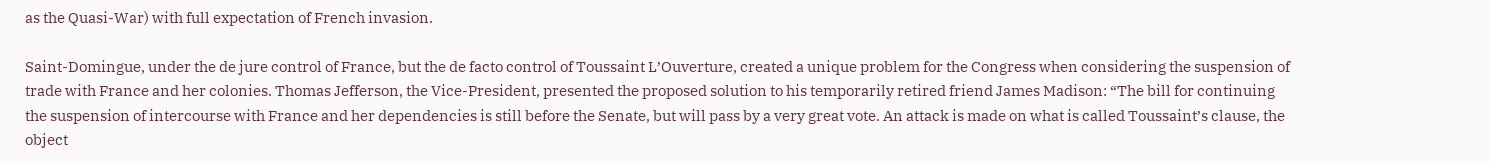as the Quasi-War) with full expectation of French invasion.

Saint-Domingue, under the de jure control of France, but the de facto control of Toussaint L’Ouverture, created a unique problem for the Congress when considering the suspension of trade with France and her colonies. Thomas Jefferson, the Vice-President, presented the proposed solution to his temporarily retired friend James Madison: “The bill for continuing the suspension of intercourse with France and her dependencies is still before the Senate, but will pass by a very great vote. An attack is made on what is called Toussaint’s clause, the object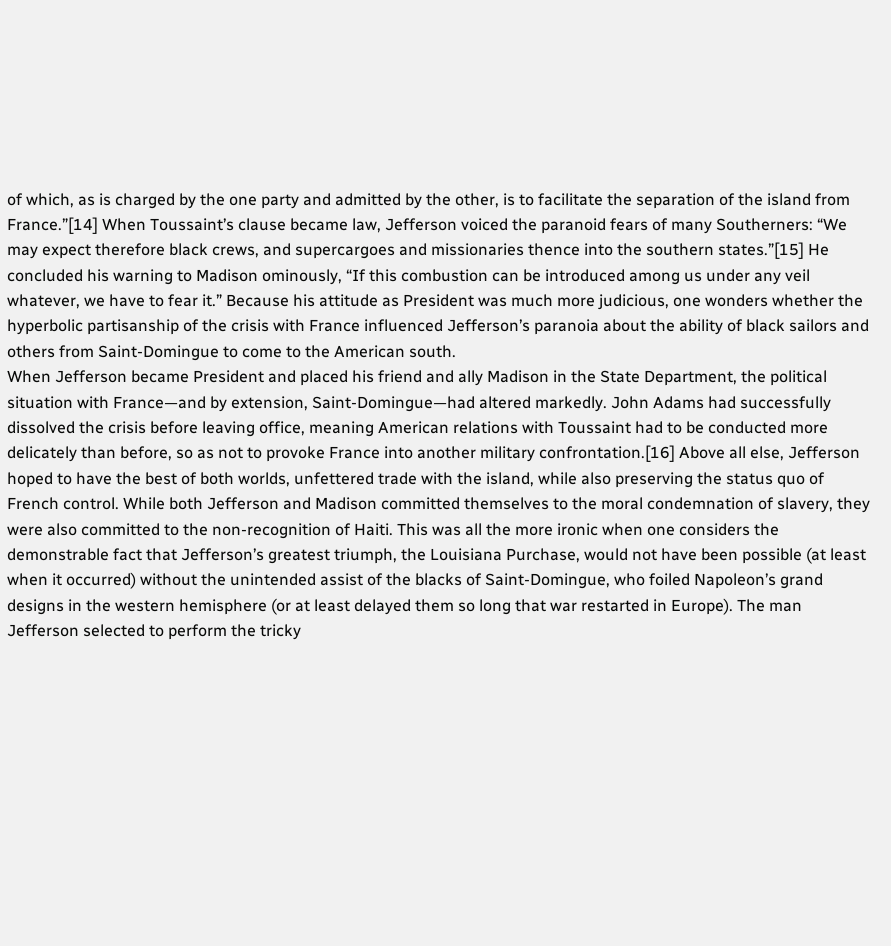of which, as is charged by the one party and admitted by the other, is to facilitate the separation of the island from France.”[14] When Toussaint’s clause became law, Jefferson voiced the paranoid fears of many Southerners: “We may expect therefore black crews, and supercargoes and missionaries thence into the southern states.”[15] He concluded his warning to Madison ominously, “If this combustion can be introduced among us under any veil whatever, we have to fear it.” Because his attitude as President was much more judicious, one wonders whether the hyperbolic partisanship of the crisis with France influenced Jefferson’s paranoia about the ability of black sailors and others from Saint-Domingue to come to the American south.
When Jefferson became President and placed his friend and ally Madison in the State Department, the political situation with France—and by extension, Saint-Domingue—had altered markedly. John Adams had successfully dissolved the crisis before leaving office, meaning American relations with Toussaint had to be conducted more delicately than before, so as not to provoke France into another military confrontation.[16] Above all else, Jefferson hoped to have the best of both worlds, unfettered trade with the island, while also preserving the status quo of French control. While both Jefferson and Madison committed themselves to the moral condemnation of slavery, they were also committed to the non-recognition of Haiti. This was all the more ironic when one considers the demonstrable fact that Jefferson’s greatest triumph, the Louisiana Purchase, would not have been possible (at least when it occurred) without the unintended assist of the blacks of Saint-Domingue, who foiled Napoleon’s grand designs in the western hemisphere (or at least delayed them so long that war restarted in Europe). The man Jefferson selected to perform the tricky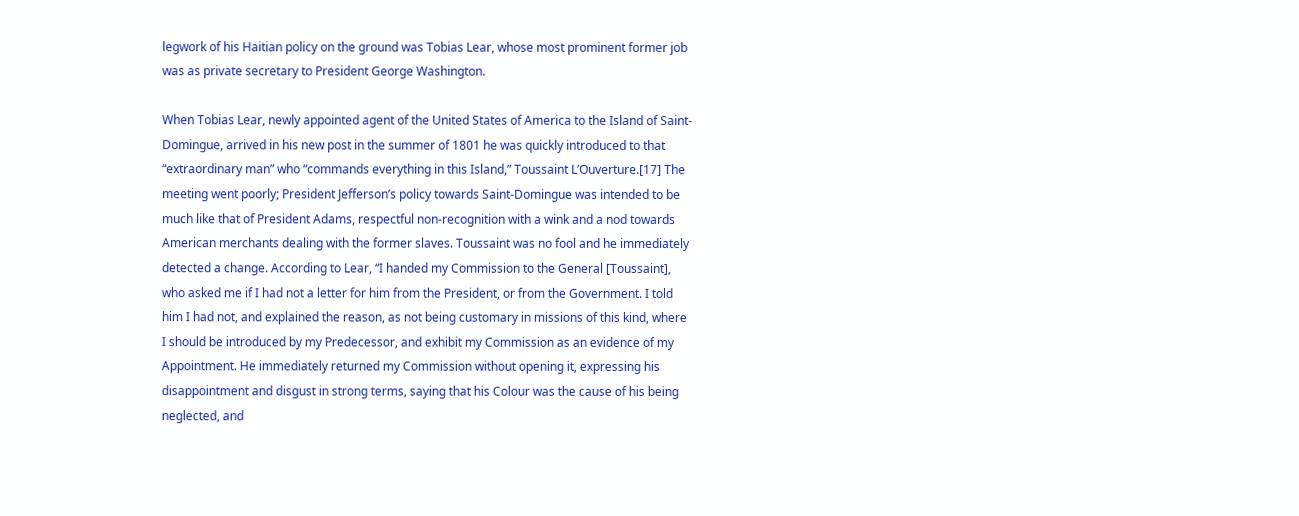legwork of his Haitian policy on the ground was Tobias Lear, whose most prominent former job was as private secretary to President George Washington.

When Tobias Lear, newly appointed agent of the United States of America to the Island of Saint-Domingue, arrived in his new post in the summer of 1801 he was quickly introduced to that “extraordinary man” who “commands everything in this Island,” Toussaint L’Ouverture.[17] The meeting went poorly; President Jefferson’s policy towards Saint-Domingue was intended to be much like that of President Adams, respectful non-recognition with a wink and a nod towards American merchants dealing with the former slaves. Toussaint was no fool and he immediately detected a change. According to Lear, “I handed my Commission to the General [Toussaint], who asked me if I had not a letter for him from the President, or from the Government. I told him I had not, and explained the reason, as not being customary in missions of this kind, where I should be introduced by my Predecessor, and exhibit my Commission as an evidence of my Appointment. He immediately returned my Commission without opening it, expressing his disappointment and disgust in strong terms, saying that his Colour was the cause of his being neglected, and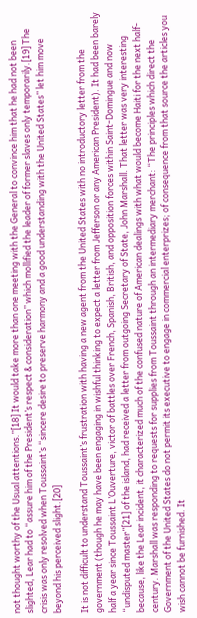not thought worthy of the Usual attentions.”[18] It would take more than one meeting with the General to convince him that he had not been slighted, Lear had to “assure him of the President’s respect & consideration” which mollified the leader of former slaves only temporarily.[19] The crisis was only resolved when Toussaint’s “sincere desire to preserve harmony and a good understanding with the United States” let him move beyond his perceived slight.[20]

It is not difficult to understand Toussaint’s frustration with having a new agent from the United States with no introductory letter from the government (though he may have been engaging in wishful thinking to expect a letter from Jefferson or any American President). It had been barely half a year since Toussaint L’Ouverture, victor of battles over French, Spanish, British, and opposition forces within Saint-Domingue and now “undisputed master”[21] of the island, had received a letter from outgoing Secretary of State, John Marshall. That letter was very interesting because, like the Lear incident, it characterized much of the confused nature of American dealings with what would become Haiti for the next half-century. Marshall was responding to requests for supplies from Toussaint through an intermediary merchant: “The principles which direct the Government of the United States do not permit its executive to engage in commercial enterprizes; of consequence from that source the articles you wish cannot be furnished. It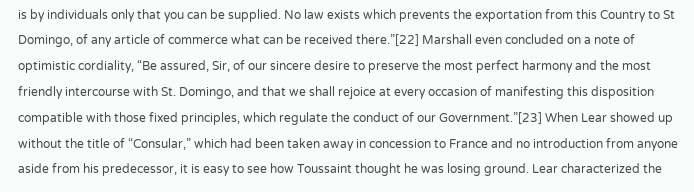is by individuals only that you can be supplied. No law exists which prevents the exportation from this Country to St Domingo, of any article of commerce what can be received there.”[22] Marshall even concluded on a note of optimistic cordiality, “Be assured, Sir, of our sincere desire to preserve the most perfect harmony and the most friendly intercourse with St. Domingo, and that we shall rejoice at every occasion of manifesting this disposition compatible with those fixed principles, which regulate the conduct of our Government.”[23] When Lear showed up without the title of “Consular,” which had been taken away in concession to France and no introduction from anyone aside from his predecessor, it is easy to see how Toussaint thought he was losing ground. Lear characterized the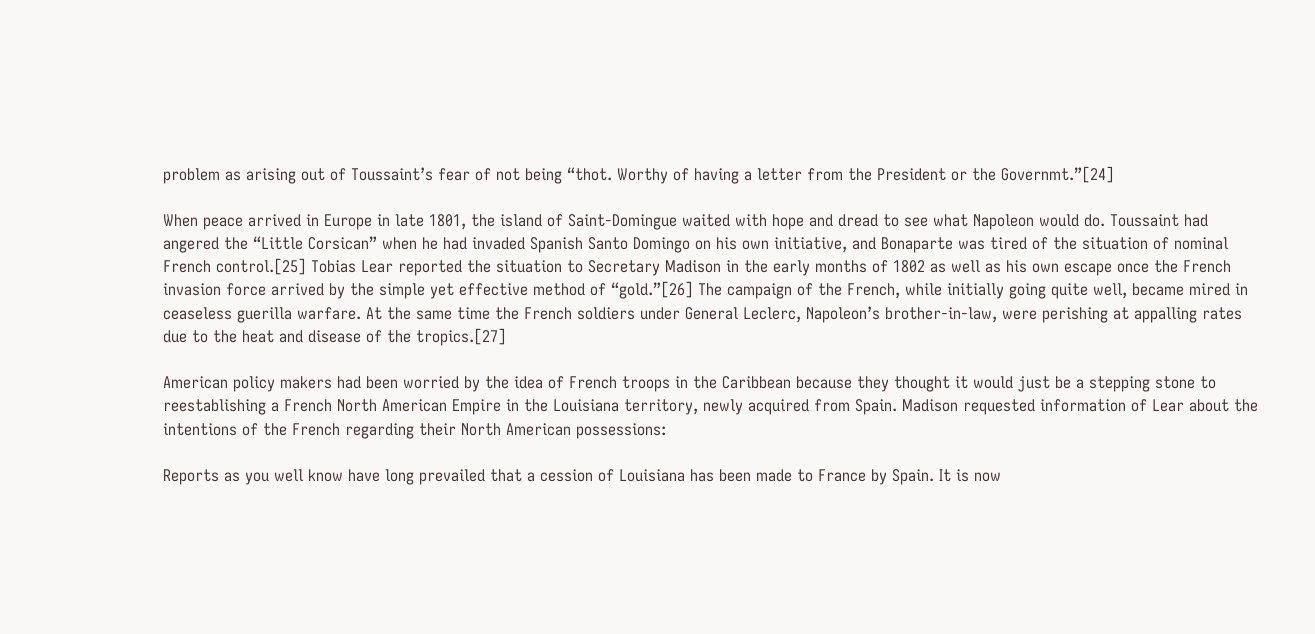problem as arising out of Toussaint’s fear of not being “thot. Worthy of having a letter from the President or the Governmt.”[24]

When peace arrived in Europe in late 1801, the island of Saint-Domingue waited with hope and dread to see what Napoleon would do. Toussaint had angered the “Little Corsican” when he had invaded Spanish Santo Domingo on his own initiative, and Bonaparte was tired of the situation of nominal French control.[25] Tobias Lear reported the situation to Secretary Madison in the early months of 1802 as well as his own escape once the French invasion force arrived by the simple yet effective method of “gold.”[26] The campaign of the French, while initially going quite well, became mired in ceaseless guerilla warfare. At the same time the French soldiers under General Leclerc, Napoleon’s brother-in-law, were perishing at appalling rates due to the heat and disease of the tropics.[27]

American policy makers had been worried by the idea of French troops in the Caribbean because they thought it would just be a stepping stone to reestablishing a French North American Empire in the Louisiana territory, newly acquired from Spain. Madison requested information of Lear about the intentions of the French regarding their North American possessions:

Reports as you well know have long prevailed that a cession of Louisiana has been made to France by Spain. It is now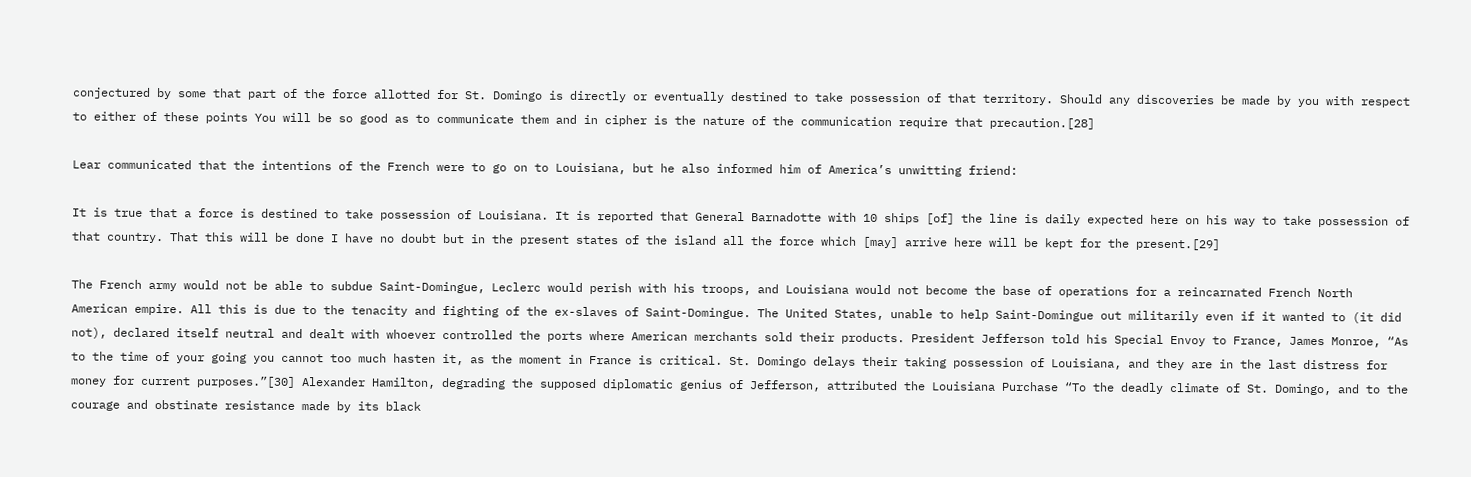conjectured by some that part of the force allotted for St. Domingo is directly or eventually destined to take possession of that territory. Should any discoveries be made by you with respect to either of these points You will be so good as to communicate them and in cipher is the nature of the communication require that precaution.[28]

Lear communicated that the intentions of the French were to go on to Louisiana, but he also informed him of America’s unwitting friend:

It is true that a force is destined to take possession of Louisiana. It is reported that General Barnadotte with 10 ships [of] the line is daily expected here on his way to take possession of that country. That this will be done I have no doubt but in the present states of the island all the force which [may] arrive here will be kept for the present.[29]

The French army would not be able to subdue Saint-Domingue, Leclerc would perish with his troops, and Louisiana would not become the base of operations for a reincarnated French North American empire. All this is due to the tenacity and fighting of the ex-slaves of Saint-Domingue. The United States, unable to help Saint-Domingue out militarily even if it wanted to (it did not), declared itself neutral and dealt with whoever controlled the ports where American merchants sold their products. President Jefferson told his Special Envoy to France, James Monroe, “As to the time of your going you cannot too much hasten it, as the moment in France is critical. St. Domingo delays their taking possession of Louisiana, and they are in the last distress for money for current purposes.”[30] Alexander Hamilton, degrading the supposed diplomatic genius of Jefferson, attributed the Louisiana Purchase “To the deadly climate of St. Domingo, and to the courage and obstinate resistance made by its black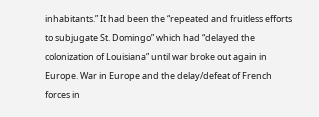inhabitants.” It had been the “repeated and fruitless efforts to subjugate St. Domingo” which had “delayed the colonization of Louisiana” until war broke out again in Europe. War in Europe and the delay/defeat of French forces in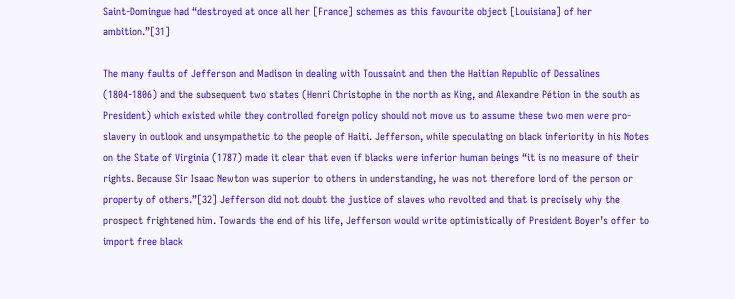Saint-Domingue had “destroyed at once all her [France] schemes as this favourite object [Louisiana] of her ambition.”[31]

The many faults of Jefferson and Madison in dealing with Toussaint and then the Haitian Republic of Dessalines (1804-1806) and the subsequent two states (Henri Christophe in the north as King, and Alexandre Pétion in the south as President) which existed while they controlled foreign policy should not move us to assume these two men were pro-slavery in outlook and unsympathetic to the people of Haiti. Jefferson, while speculating on black inferiority in his Notes on the State of Virginia (1787) made it clear that even if blacks were inferior human beings “it is no measure of their rights. Because Sir Isaac Newton was superior to others in understanding, he was not therefore lord of the person or property of others.”[32] Jefferson did not doubt the justice of slaves who revolted and that is precisely why the prospect frightened him. Towards the end of his life, Jefferson would write optimistically of President Boyer’s offer to import free black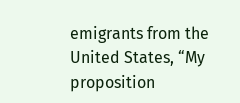emigrants from the United States, “My proposition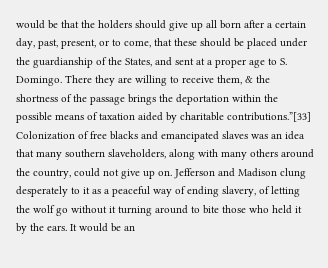would be that the holders should give up all born after a certain day, past, present, or to come, that these should be placed under the guardianship of the States, and sent at a proper age to S. Domingo. There they are willing to receive them, & the shortness of the passage brings the deportation within the possible means of taxation aided by charitable contributions.”[33] Colonization of free blacks and emancipated slaves was an idea that many southern slaveholders, along with many others around the country, could not give up on. Jefferson and Madison clung desperately to it as a peaceful way of ending slavery, of letting the wolf go without it turning around to bite those who held it by the ears. It would be an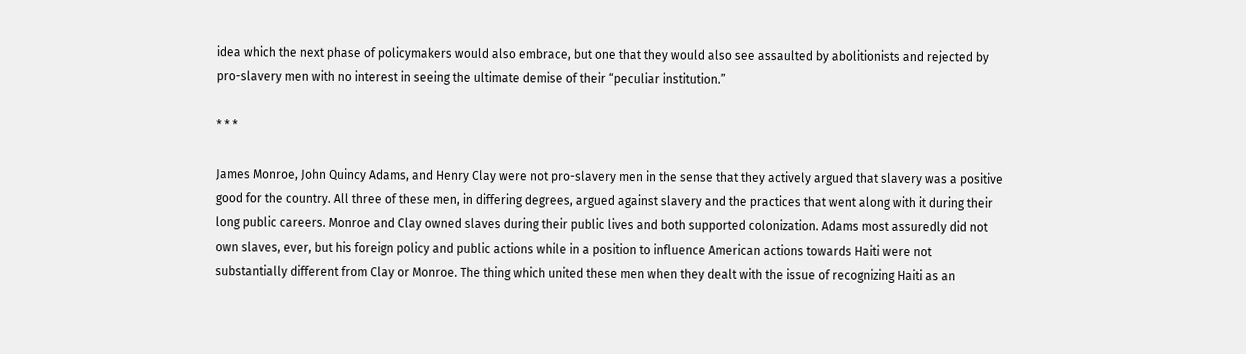idea which the next phase of policymakers would also embrace, but one that they would also see assaulted by abolitionists and rejected by pro-slavery men with no interest in seeing the ultimate demise of their “peculiar institution.”

* * *

James Monroe, John Quincy Adams, and Henry Clay were not pro-slavery men in the sense that they actively argued that slavery was a positive good for the country. All three of these men, in differing degrees, argued against slavery and the practices that went along with it during their long public careers. Monroe and Clay owned slaves during their public lives and both supported colonization. Adams most assuredly did not own slaves, ever, but his foreign policy and public actions while in a position to influence American actions towards Haiti were not substantially different from Clay or Monroe. The thing which united these men when they dealt with the issue of recognizing Haiti as an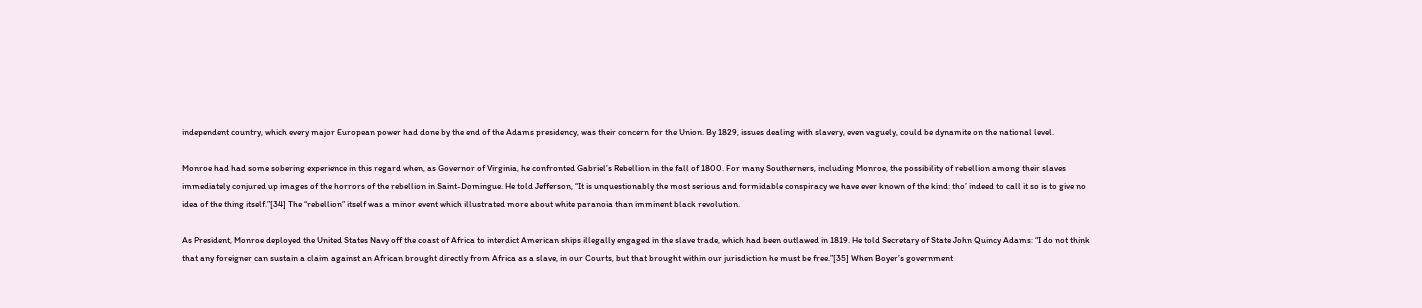independent country, which every major European power had done by the end of the Adams presidency, was their concern for the Union. By 1829, issues dealing with slavery, even vaguely, could be dynamite on the national level.

Monroe had had some sobering experience in this regard when, as Governor of Virginia, he confronted Gabriel’s Rebellion in the fall of 1800. For many Southerners, including Monroe, the possibility of rebellion among their slaves immediately conjured up images of the horrors of the rebellion in Saint-Domingue. He told Jefferson, “It is unquestionably the most serious and formidable conspiracy we have ever known of the kind: tho’ indeed to call it so is to give no idea of the thing itself.”[34] The “rebellion” itself was a minor event which illustrated more about white paranoia than imminent black revolution.

As President, Monroe deployed the United States Navy off the coast of Africa to interdict American ships illegally engaged in the slave trade, which had been outlawed in 1819. He told Secretary of State John Quincy Adams: “I do not think that any foreigner can sustain a claim against an African brought directly from Africa as a slave, in our Courts, but that brought within our jurisdiction he must be free.”[35] When Boyer’s government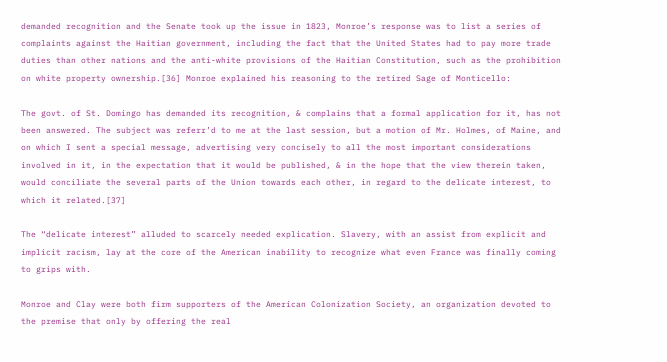demanded recognition and the Senate took up the issue in 1823, Monroe’s response was to list a series of complaints against the Haitian government, including the fact that the United States had to pay more trade duties than other nations and the anti-white provisions of the Haitian Constitution, such as the prohibition on white property ownership.[36] Monroe explained his reasoning to the retired Sage of Monticello:

The govt. of St. Domingo has demanded its recognition, & complains that a formal application for it, has not been answered. The subject was referr’d to me at the last session, but a motion of Mr. Holmes, of Maine, and on which I sent a special message, advertising very concisely to all the most important considerations involved in it, in the expectation that it would be published, & in the hope that the view therein taken, would conciliate the several parts of the Union towards each other, in regard to the delicate interest, to which it related.[37]

The “delicate interest” alluded to scarcely needed explication. Slavery, with an assist from explicit and implicit racism, lay at the core of the American inability to recognize what even France was finally coming to grips with.

Monroe and Clay were both firm supporters of the American Colonization Society, an organization devoted to the premise that only by offering the real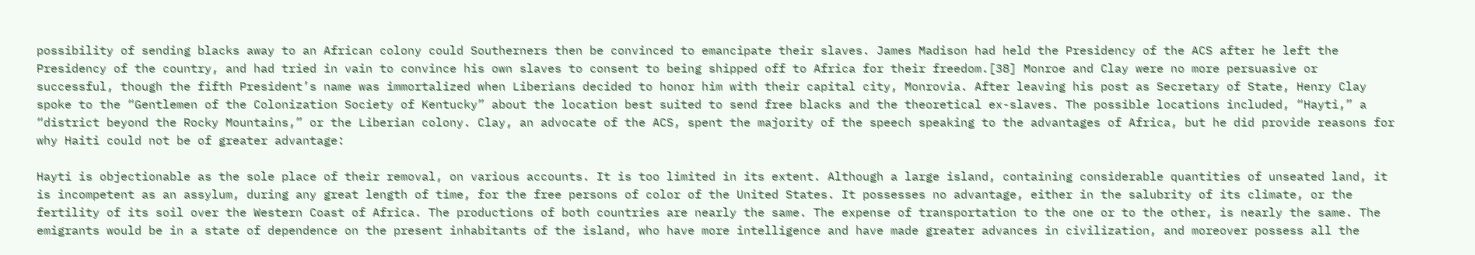possibility of sending blacks away to an African colony could Southerners then be convinced to emancipate their slaves. James Madison had held the Presidency of the ACS after he left the Presidency of the country, and had tried in vain to convince his own slaves to consent to being shipped off to Africa for their freedom.[38] Monroe and Clay were no more persuasive or successful, though the fifth President’s name was immortalized when Liberians decided to honor him with their capital city, Monrovia. After leaving his post as Secretary of State, Henry Clay spoke to the “Gentlemen of the Colonization Society of Kentucky” about the location best suited to send free blacks and the theoretical ex-slaves. The possible locations included, “Hayti,” a “district beyond the Rocky Mountains,” or the Liberian colony. Clay, an advocate of the ACS, spent the majority of the speech speaking to the advantages of Africa, but he did provide reasons for why Haiti could not be of greater advantage:

Hayti is objectionable as the sole place of their removal, on various accounts. It is too limited in its extent. Although a large island, containing considerable quantities of unseated land, it is incompetent as an assylum, during any great length of time, for the free persons of color of the United States. It possesses no advantage, either in the salubrity of its climate, or the fertility of its soil over the Western Coast of Africa. The productions of both countries are nearly the same. The expense of transportation to the one or to the other, is nearly the same. The emigrants would be in a state of dependence on the present inhabitants of the island, who have more intelligence and have made greater advances in civilization, and moreover possess all the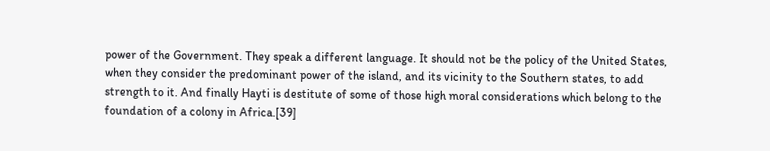power of the Government. They speak a different language. It should not be the policy of the United States, when they consider the predominant power of the island, and its vicinity to the Southern states, to add strength to it. And finally Hayti is destitute of some of those high moral considerations which belong to the foundation of a colony in Africa.[39]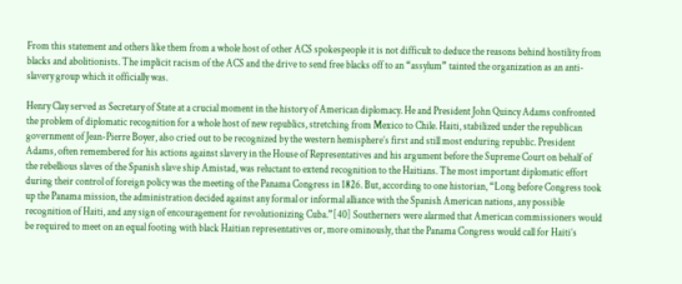From this statement and others like them from a whole host of other ACS spokespeople it is not difficult to deduce the reasons behind hostility from blacks and abolitionists. The implicit racism of the ACS and the drive to send free blacks off to an “assylum” tainted the organization as an anti-slavery group which it officially was.

Henry Clay served as Secretary of State at a crucial moment in the history of American diplomacy. He and President John Quincy Adams confronted the problem of diplomatic recognition for a whole host of new republics, stretching from Mexico to Chile. Haiti, stabilized under the republican government of Jean-Pierre Boyer, also cried out to be recognized by the western hemisphere’s first and still most enduring republic. President Adams, often remembered for his actions against slavery in the House of Representatives and his argument before the Supreme Court on behalf of the rebellious slaves of the Spanish slave ship Amistad, was reluctant to extend recognition to the Haitians. The most important diplomatic effort during their control of foreign policy was the meeting of the Panama Congress in 1826. But, according to one historian, “Long before Congress took up the Panama mission, the administration decided against any formal or informal alliance with the Spanish American nations, any possible recognition of Haiti, and any sign of encouragement for revolutionizing Cuba.”[40] Southerners were alarmed that American commissioners would be required to meet on an equal footing with black Haitian representatives or, more ominously, that the Panama Congress would call for Haiti’s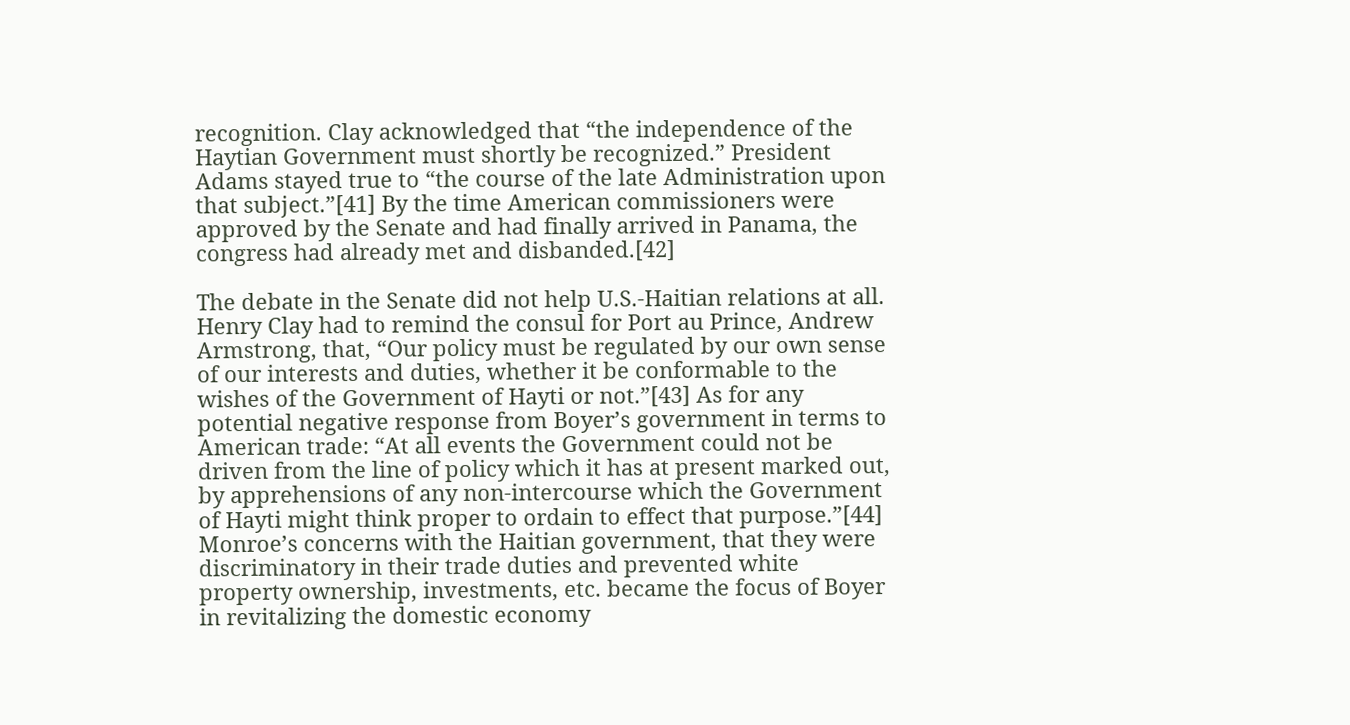recognition. Clay acknowledged that “the independence of the Haytian Government must shortly be recognized.” President Adams stayed true to “the course of the late Administration upon that subject.”[41] By the time American commissioners were approved by the Senate and had finally arrived in Panama, the congress had already met and disbanded.[42]

The debate in the Senate did not help U.S.-Haitian relations at all. Henry Clay had to remind the consul for Port au Prince, Andrew Armstrong, that, “Our policy must be regulated by our own sense of our interests and duties, whether it be conformable to the wishes of the Government of Hayti or not.”[43] As for any potential negative response from Boyer’s government in terms to American trade: “At all events the Government could not be driven from the line of policy which it has at present marked out, by apprehensions of any non-intercourse which the Government of Hayti might think proper to ordain to effect that purpose.”[44] Monroe’s concerns with the Haitian government, that they were discriminatory in their trade duties and prevented white property ownership, investments, etc. became the focus of Boyer in revitalizing the domestic economy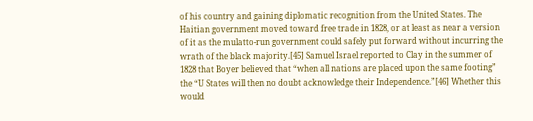of his country and gaining diplomatic recognition from the United States. The Haitian government moved toward free trade in 1828, or at least as near a version of it as the mulatto-run government could safely put forward without incurring the wrath of the black majority.[45] Samuel Israel reported to Clay in the summer of 1828 that Boyer believed that “when all nations are placed upon the same footing” the “U States will then no doubt acknowledge their Independence.”[46] Whether this would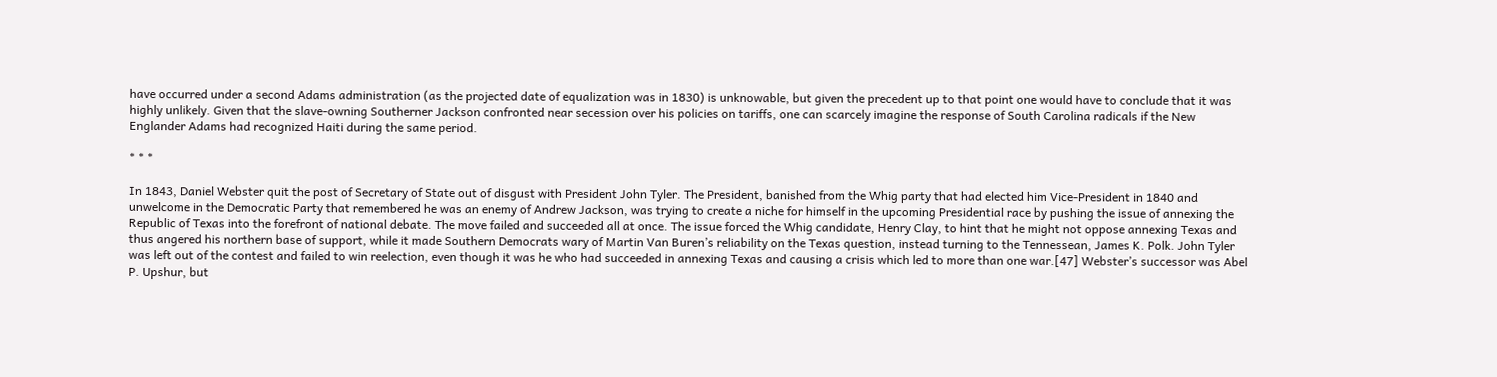have occurred under a second Adams administration (as the projected date of equalization was in 1830) is unknowable, but given the precedent up to that point one would have to conclude that it was highly unlikely. Given that the slave-owning Southerner Jackson confronted near secession over his policies on tariffs, one can scarcely imagine the response of South Carolina radicals if the New Englander Adams had recognized Haiti during the same period.

* * *

In 1843, Daniel Webster quit the post of Secretary of State out of disgust with President John Tyler. The President, banished from the Whig party that had elected him Vice-President in 1840 and unwelcome in the Democratic Party that remembered he was an enemy of Andrew Jackson, was trying to create a niche for himself in the upcoming Presidential race by pushing the issue of annexing the Republic of Texas into the forefront of national debate. The move failed and succeeded all at once. The issue forced the Whig candidate, Henry Clay, to hint that he might not oppose annexing Texas and thus angered his northern base of support, while it made Southern Democrats wary of Martin Van Buren’s reliability on the Texas question, instead turning to the Tennessean, James K. Polk. John Tyler was left out of the contest and failed to win reelection, even though it was he who had succeeded in annexing Texas and causing a crisis which led to more than one war.[47] Webster’s successor was Abel P. Upshur, but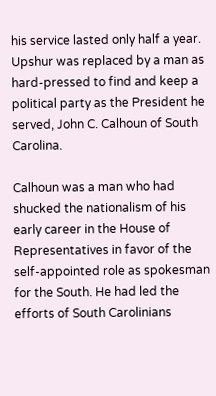his service lasted only half a year. Upshur was replaced by a man as hard-pressed to find and keep a political party as the President he served, John C. Calhoun of South Carolina.

Calhoun was a man who had shucked the nationalism of his early career in the House of Representatives in favor of the self-appointed role as spokesman for the South. He had led the efforts of South Carolinians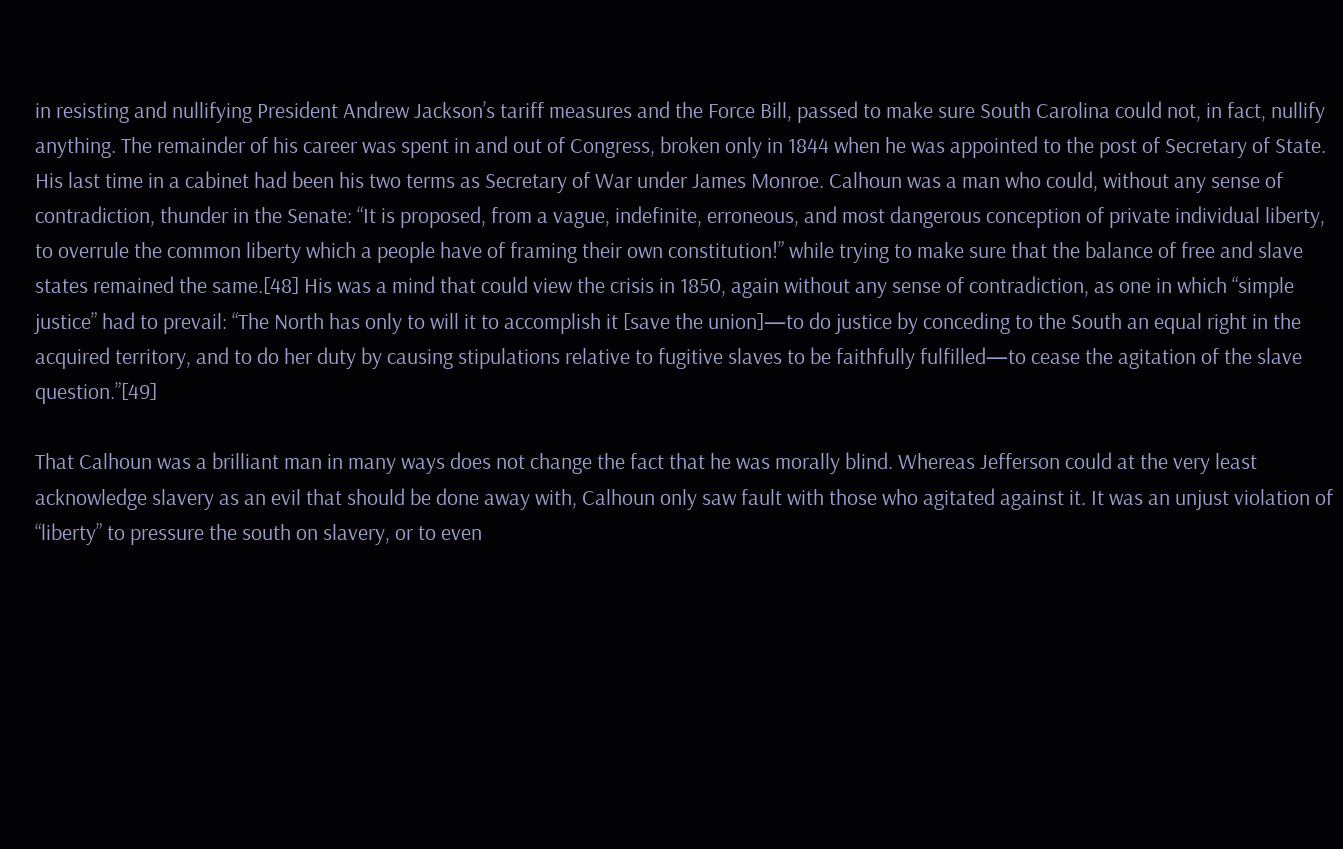in resisting and nullifying President Andrew Jackson’s tariff measures and the Force Bill, passed to make sure South Carolina could not, in fact, nullify anything. The remainder of his career was spent in and out of Congress, broken only in 1844 when he was appointed to the post of Secretary of State. His last time in a cabinet had been his two terms as Secretary of War under James Monroe. Calhoun was a man who could, without any sense of contradiction, thunder in the Senate: “It is proposed, from a vague, indefinite, erroneous, and most dangerous conception of private individual liberty, to overrule the common liberty which a people have of framing their own constitution!” while trying to make sure that the balance of free and slave states remained the same.[48] His was a mind that could view the crisis in 1850, again without any sense of contradiction, as one in which “simple justice” had to prevail: “The North has only to will it to accomplish it [save the union]—to do justice by conceding to the South an equal right in the acquired territory, and to do her duty by causing stipulations relative to fugitive slaves to be faithfully fulfilled—to cease the agitation of the slave question.”[49]

That Calhoun was a brilliant man in many ways does not change the fact that he was morally blind. Whereas Jefferson could at the very least acknowledge slavery as an evil that should be done away with, Calhoun only saw fault with those who agitated against it. It was an unjust violation of “liberty” to pressure the south on slavery, or to even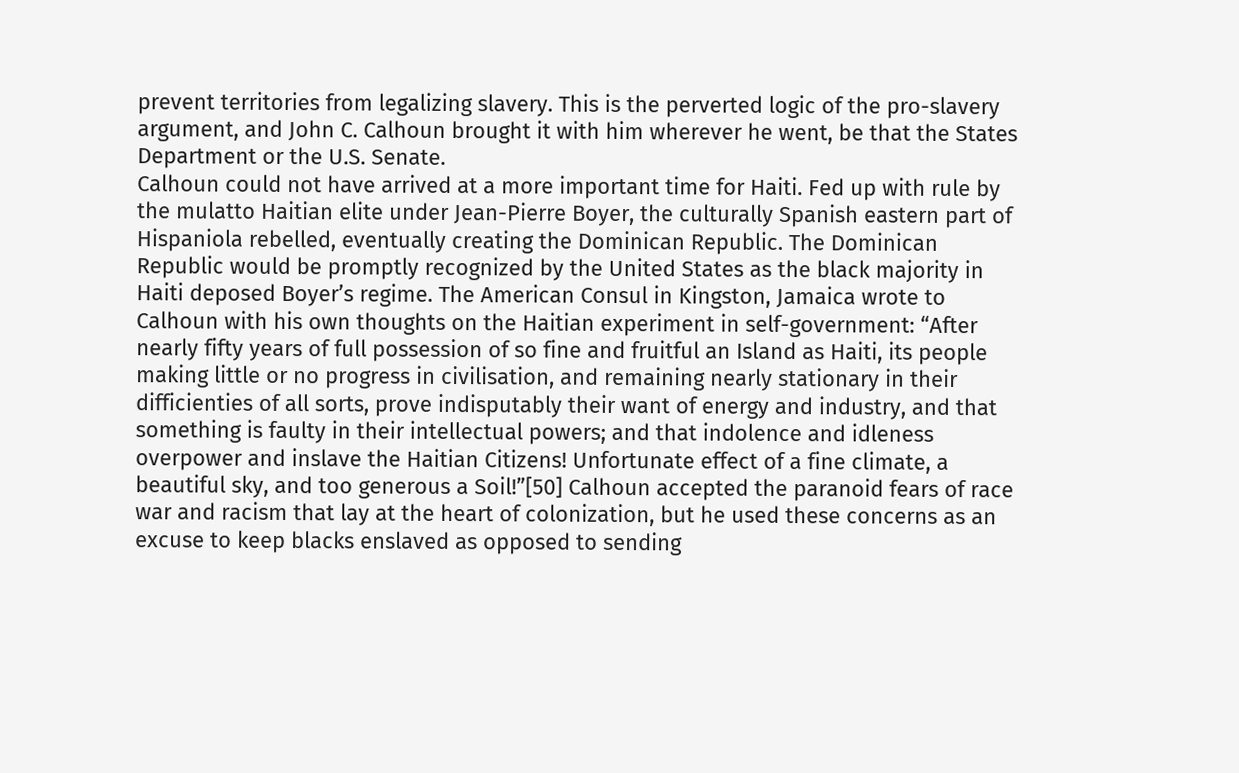prevent territories from legalizing slavery. This is the perverted logic of the pro-slavery argument, and John C. Calhoun brought it with him wherever he went, be that the States Department or the U.S. Senate.
Calhoun could not have arrived at a more important time for Haiti. Fed up with rule by the mulatto Haitian elite under Jean-Pierre Boyer, the culturally Spanish eastern part of Hispaniola rebelled, eventually creating the Dominican Republic. The Dominican Republic would be promptly recognized by the United States as the black majority in Haiti deposed Boyer’s regime. The American Consul in Kingston, Jamaica wrote to Calhoun with his own thoughts on the Haitian experiment in self-government: “After nearly fifty years of full possession of so fine and fruitful an Island as Haiti, its people making little or no progress in civilisation, and remaining nearly stationary in their difficienties of all sorts, prove indisputably their want of energy and industry, and that something is faulty in their intellectual powers; and that indolence and idleness overpower and inslave the Haitian Citizens! Unfortunate effect of a fine climate, a beautiful sky, and too generous a Soil!”[50] Calhoun accepted the paranoid fears of race war and racism that lay at the heart of colonization, but he used these concerns as an excuse to keep blacks enslaved as opposed to sending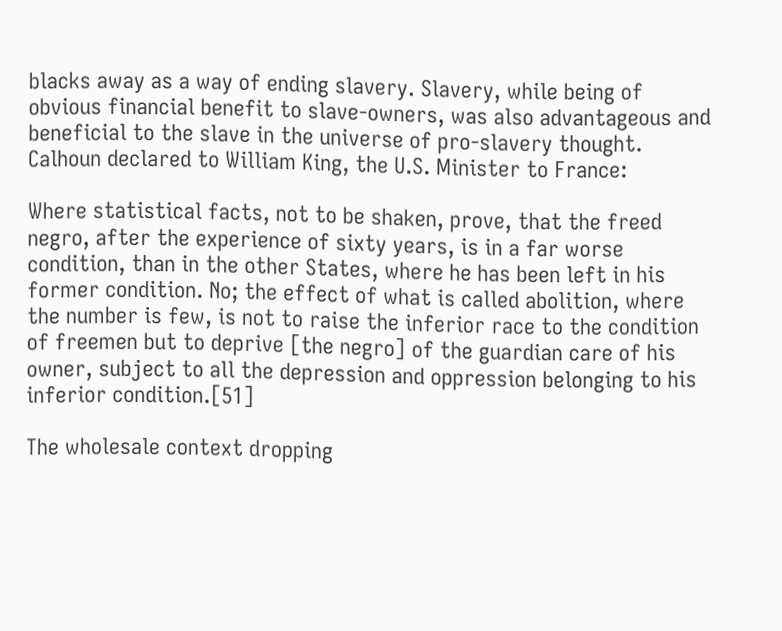blacks away as a way of ending slavery. Slavery, while being of obvious financial benefit to slave-owners, was also advantageous and beneficial to the slave in the universe of pro-slavery thought. Calhoun declared to William King, the U.S. Minister to France:

Where statistical facts, not to be shaken, prove, that the freed negro, after the experience of sixty years, is in a far worse condition, than in the other States, where he has been left in his former condition. No; the effect of what is called abolition, where the number is few, is not to raise the inferior race to the condition of freemen but to deprive [the negro] of the guardian care of his owner, subject to all the depression and oppression belonging to his inferior condition.[51]

The wholesale context dropping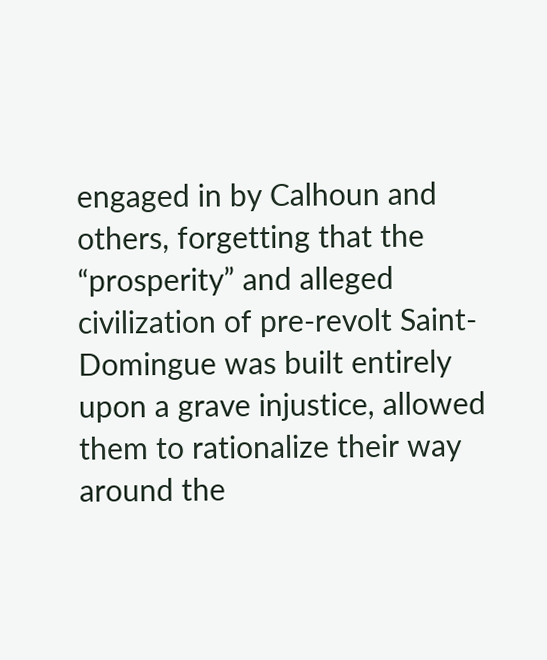engaged in by Calhoun and others, forgetting that the “prosperity” and alleged civilization of pre-revolt Saint-Domingue was built entirely upon a grave injustice, allowed them to rationalize their way around the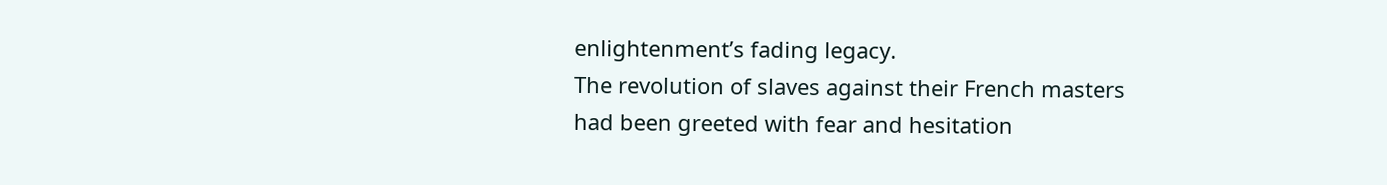enlightenment’s fading legacy.
The revolution of slaves against their French masters had been greeted with fear and hesitation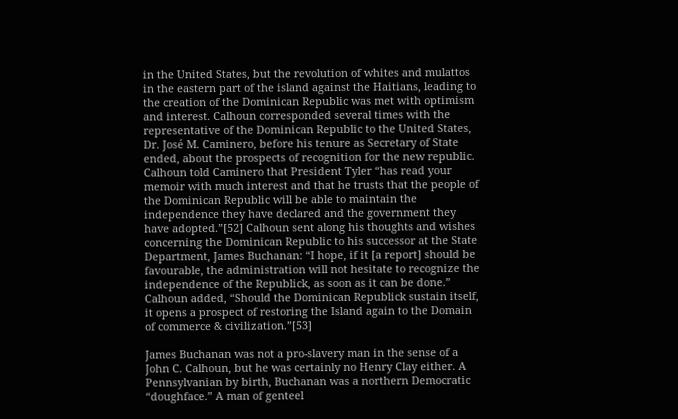in the United States, but the revolution of whites and mulattos in the eastern part of the island against the Haitians, leading to the creation of the Dominican Republic was met with optimism and interest. Calhoun corresponded several times with the representative of the Dominican Republic to the United States, Dr. José M. Caminero, before his tenure as Secretary of State ended, about the prospects of recognition for the new republic. Calhoun told Caminero that President Tyler “has read your memoir with much interest and that he trusts that the people of the Dominican Republic will be able to maintain the independence they have declared and the government they have adopted.”[52] Calhoun sent along his thoughts and wishes concerning the Dominican Republic to his successor at the State Department, James Buchanan: “I hope, if it [a report] should be favourable, the administration will not hesitate to recognize the independence of the Republick, as soon as it can be done.” Calhoun added, “Should the Dominican Republick sustain itself, it opens a prospect of restoring the Island again to the Domain of commerce & civilization.”[53]

James Buchanan was not a pro-slavery man in the sense of a John C. Calhoun, but he was certainly no Henry Clay either. A Pennsylvanian by birth, Buchanan was a northern Democratic “doughface.” A man of genteel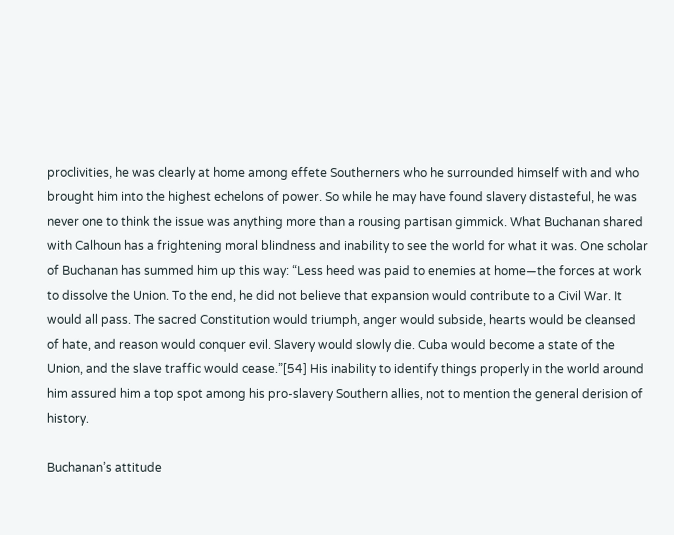proclivities, he was clearly at home among effete Southerners who he surrounded himself with and who brought him into the highest echelons of power. So while he may have found slavery distasteful, he was never one to think the issue was anything more than a rousing partisan gimmick. What Buchanan shared with Calhoun has a frightening moral blindness and inability to see the world for what it was. One scholar of Buchanan has summed him up this way: “Less heed was paid to enemies at home—the forces at work to dissolve the Union. To the end, he did not believe that expansion would contribute to a Civil War. It would all pass. The sacred Constitution would triumph, anger would subside, hearts would be cleansed of hate, and reason would conquer evil. Slavery would slowly die. Cuba would become a state of the Union, and the slave traffic would cease.”[54] His inability to identify things properly in the world around him assured him a top spot among his pro-slavery Southern allies, not to mention the general derision of history.

Buchanan’s attitude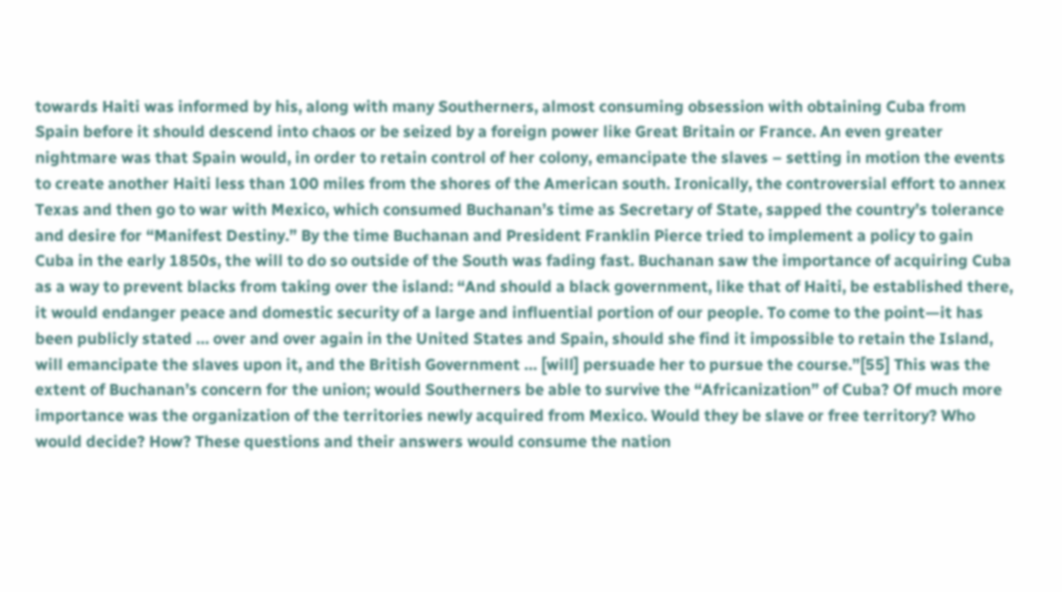towards Haiti was informed by his, along with many Southerners, almost consuming obsession with obtaining Cuba from Spain before it should descend into chaos or be seized by a foreign power like Great Britain or France. An even greater nightmare was that Spain would, in order to retain control of her colony, emancipate the slaves – setting in motion the events to create another Haiti less than 100 miles from the shores of the American south. Ironically, the controversial effort to annex Texas and then go to war with Mexico, which consumed Buchanan’s time as Secretary of State, sapped the country’s tolerance and desire for “Manifest Destiny.” By the time Buchanan and President Franklin Pierce tried to implement a policy to gain Cuba in the early 1850s, the will to do so outside of the South was fading fast. Buchanan saw the importance of acquiring Cuba as a way to prevent blacks from taking over the island: “And should a black government, like that of Haiti, be established there, it would endanger peace and domestic security of a large and influential portion of our people. To come to the point—it has been publicly stated … over and over again in the United States and Spain, should she find it impossible to retain the Island, will emancipate the slaves upon it, and the British Government … [will] persuade her to pursue the course.”[55] This was the extent of Buchanan’s concern for the union; would Southerners be able to survive the “Africanization” of Cuba? Of much more importance was the organization of the territories newly acquired from Mexico. Would they be slave or free territory? Who would decide? How? These questions and their answers would consume the nation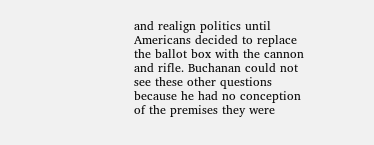and realign politics until Americans decided to replace the ballot box with the cannon and rifle. Buchanan could not see these other questions because he had no conception of the premises they were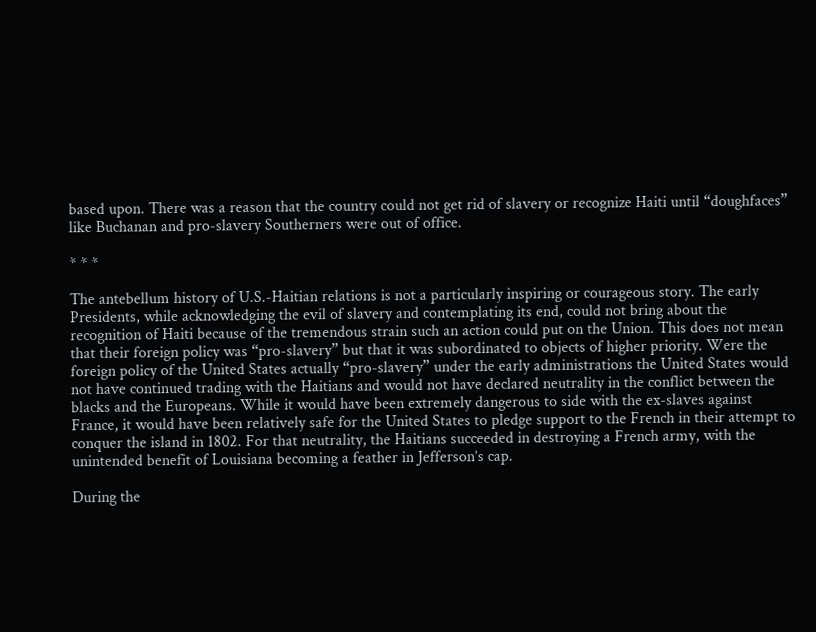based upon. There was a reason that the country could not get rid of slavery or recognize Haiti until “doughfaces” like Buchanan and pro-slavery Southerners were out of office.

* * *

The antebellum history of U.S.-Haitian relations is not a particularly inspiring or courageous story. The early Presidents, while acknowledging the evil of slavery and contemplating its end, could not bring about the recognition of Haiti because of the tremendous strain such an action could put on the Union. This does not mean that their foreign policy was “pro-slavery” but that it was subordinated to objects of higher priority. Were the foreign policy of the United States actually “pro-slavery” under the early administrations the United States would not have continued trading with the Haitians and would not have declared neutrality in the conflict between the blacks and the Europeans. While it would have been extremely dangerous to side with the ex-slaves against France, it would have been relatively safe for the United States to pledge support to the French in their attempt to conquer the island in 1802. For that neutrality, the Haitians succeeded in destroying a French army, with the unintended benefit of Louisiana becoming a feather in Jefferson’s cap.

During the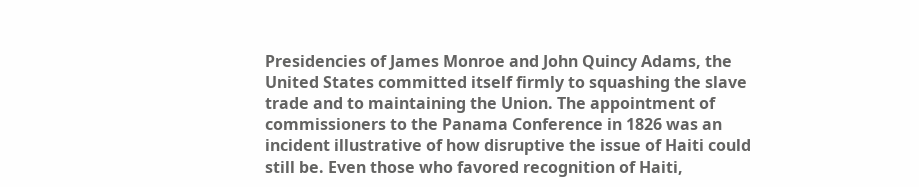Presidencies of James Monroe and John Quincy Adams, the United States committed itself firmly to squashing the slave trade and to maintaining the Union. The appointment of commissioners to the Panama Conference in 1826 was an incident illustrative of how disruptive the issue of Haiti could still be. Even those who favored recognition of Haiti,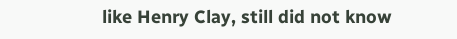like Henry Clay, still did not know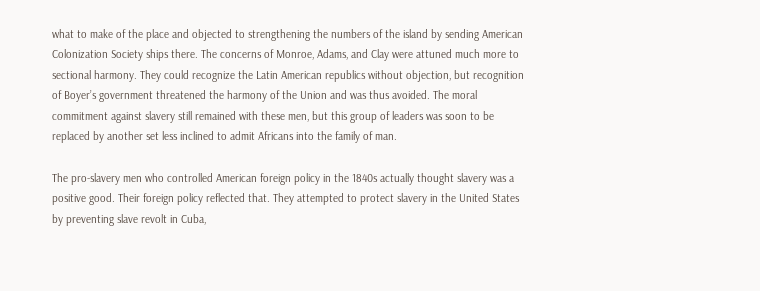what to make of the place and objected to strengthening the numbers of the island by sending American Colonization Society ships there. The concerns of Monroe, Adams, and Clay were attuned much more to sectional harmony. They could recognize the Latin American republics without objection, but recognition of Boyer’s government threatened the harmony of the Union and was thus avoided. The moral commitment against slavery still remained with these men, but this group of leaders was soon to be replaced by another set less inclined to admit Africans into the family of man.

The pro-slavery men who controlled American foreign policy in the 1840s actually thought slavery was a positive good. Their foreign policy reflected that. They attempted to protect slavery in the United States by preventing slave revolt in Cuba,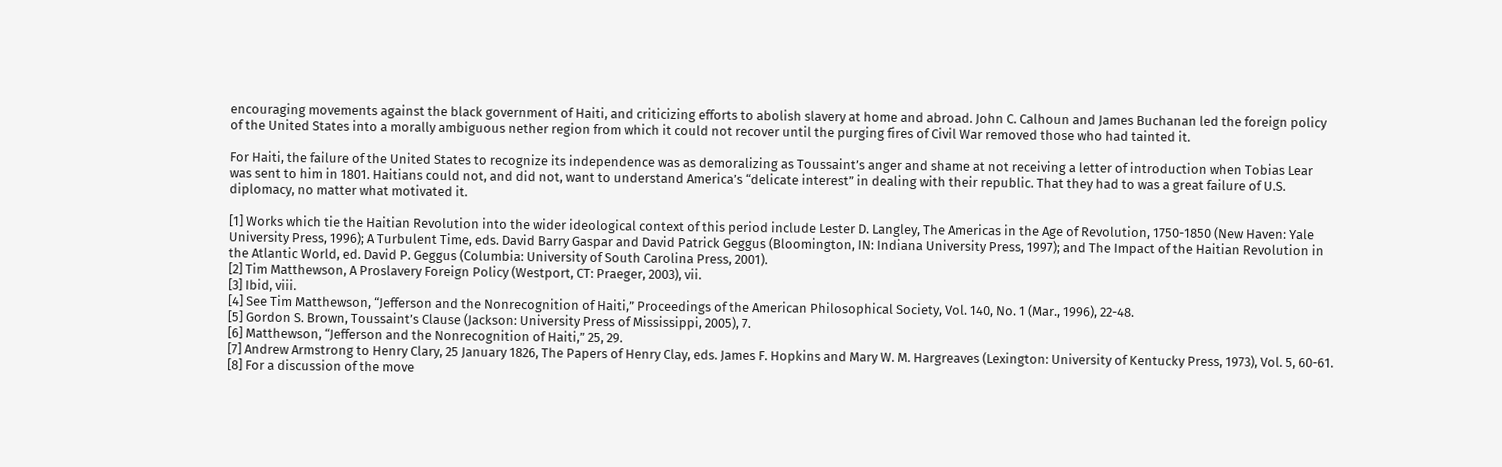encouraging movements against the black government of Haiti, and criticizing efforts to abolish slavery at home and abroad. John C. Calhoun and James Buchanan led the foreign policy of the United States into a morally ambiguous nether region from which it could not recover until the purging fires of Civil War removed those who had tainted it.

For Haiti, the failure of the United States to recognize its independence was as demoralizing as Toussaint’s anger and shame at not receiving a letter of introduction when Tobias Lear was sent to him in 1801. Haitians could not, and did not, want to understand America’s “delicate interest” in dealing with their republic. That they had to was a great failure of U.S. diplomacy, no matter what motivated it.

[1] Works which tie the Haitian Revolution into the wider ideological context of this period include Lester D. Langley, The Americas in the Age of Revolution, 1750-1850 (New Haven: Yale University Press, 1996); A Turbulent Time, eds. David Barry Gaspar and David Patrick Geggus (Bloomington, IN: Indiana University Press, 1997); and The Impact of the Haitian Revolution in the Atlantic World, ed. David P. Geggus (Columbia: University of South Carolina Press, 2001).
[2] Tim Matthewson, A Proslavery Foreign Policy (Westport, CT: Praeger, 2003), vii.
[3] Ibid, viii.
[4] See Tim Matthewson, “Jefferson and the Nonrecognition of Haiti,” Proceedings of the American Philosophical Society, Vol. 140, No. 1 (Mar., 1996), 22-48.
[5] Gordon S. Brown, Toussaint’s Clause (Jackson: University Press of Mississippi, 2005), 7.
[6] Matthewson, “Jefferson and the Nonrecognition of Haiti,” 25, 29.
[7] Andrew Armstrong to Henry Clary, 25 January 1826, The Papers of Henry Clay, eds. James F. Hopkins and Mary W. M. Hargreaves (Lexington: University of Kentucky Press, 1973), Vol. 5, 60-61.
[8] For a discussion of the move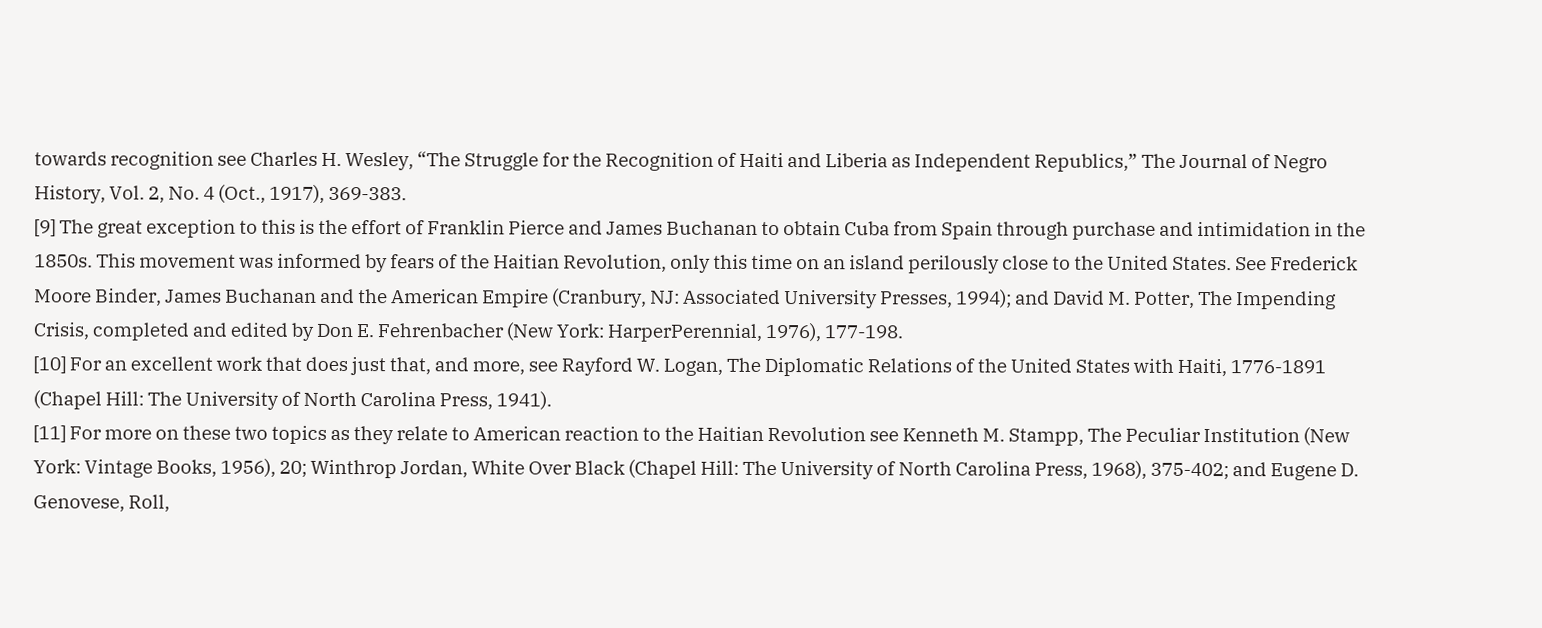towards recognition see Charles H. Wesley, “The Struggle for the Recognition of Haiti and Liberia as Independent Republics,” The Journal of Negro History, Vol. 2, No. 4 (Oct., 1917), 369-383.
[9] The great exception to this is the effort of Franklin Pierce and James Buchanan to obtain Cuba from Spain through purchase and intimidation in the 1850s. This movement was informed by fears of the Haitian Revolution, only this time on an island perilously close to the United States. See Frederick Moore Binder, James Buchanan and the American Empire (Cranbury, NJ: Associated University Presses, 1994); and David M. Potter, The Impending Crisis, completed and edited by Don E. Fehrenbacher (New York: HarperPerennial, 1976), 177-198.
[10] For an excellent work that does just that, and more, see Rayford W. Logan, The Diplomatic Relations of the United States with Haiti, 1776-1891 (Chapel Hill: The University of North Carolina Press, 1941).
[11] For more on these two topics as they relate to American reaction to the Haitian Revolution see Kenneth M. Stampp, The Peculiar Institution (New York: Vintage Books, 1956), 20; Winthrop Jordan, White Over Black (Chapel Hill: The University of North Carolina Press, 1968), 375-402; and Eugene D. Genovese, Roll,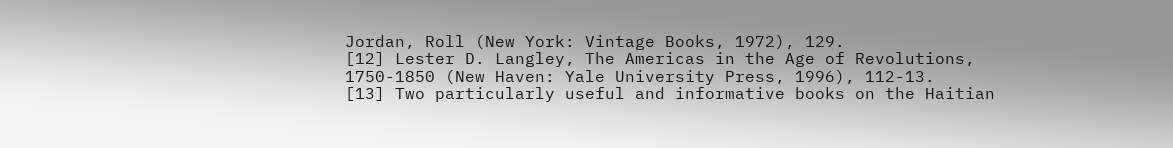Jordan, Roll (New York: Vintage Books, 1972), 129.
[12] Lester D. Langley, The Americas in the Age of Revolutions, 1750-1850 (New Haven: Yale University Press, 1996), 112-13.
[13] Two particularly useful and informative books on the Haitian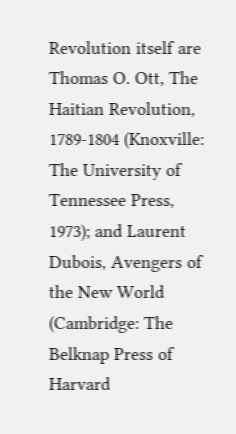Revolution itself are Thomas O. Ott, The Haitian Revolution, 1789-1804 (Knoxville: The University of Tennessee Press, 1973); and Laurent Dubois, Avengers of the New World (Cambridge: The Belknap Press of Harvard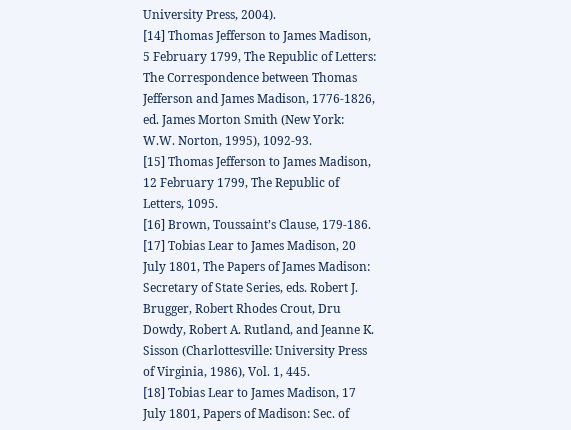University Press, 2004).
[14] Thomas Jefferson to James Madison, 5 February 1799, The Republic of Letters: The Correspondence between Thomas Jefferson and James Madison, 1776-1826, ed. James Morton Smith (New York: W.W. Norton, 1995), 1092-93.
[15] Thomas Jefferson to James Madison, 12 February 1799, The Republic of Letters, 1095.
[16] Brown, Toussaint’s Clause, 179-186.
[17] Tobias Lear to James Madison, 20 July 1801, The Papers of James Madison: Secretary of State Series, eds. Robert J. Brugger, Robert Rhodes Crout, Dru Dowdy, Robert A. Rutland, and Jeanne K. Sisson (Charlottesville: University Press of Virginia, 1986), Vol. 1, 445.
[18] Tobias Lear to James Madison, 17 July 1801, Papers of Madison: Sec. of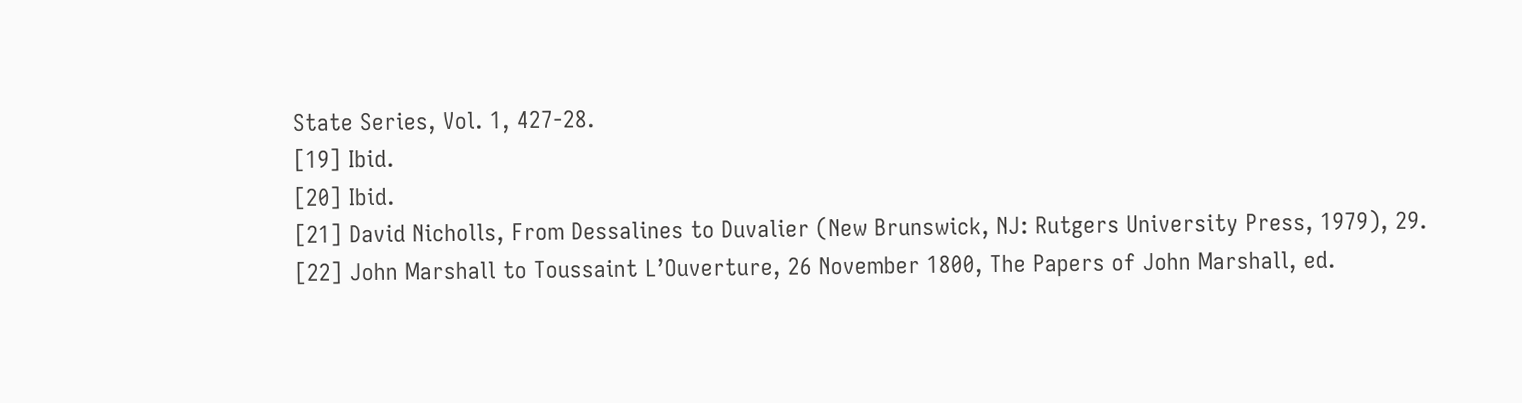State Series, Vol. 1, 427-28.
[19] Ibid.
[20] Ibid.
[21] David Nicholls, From Dessalines to Duvalier (New Brunswick, NJ: Rutgers University Press, 1979), 29.
[22] John Marshall to Toussaint L’Ouverture, 26 November 1800, The Papers of John Marshall, ed.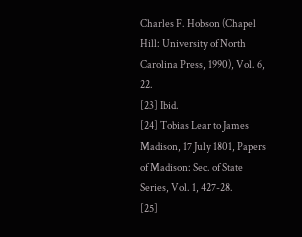Charles F. Hobson (Chapel Hill: University of North Carolina Press, 1990), Vol. 6, 22.
[23] Ibid.
[24] Tobias Lear to James Madison, 17 July 1801, Papers of Madison: Sec. of State Series, Vol. 1, 427-28.
[25]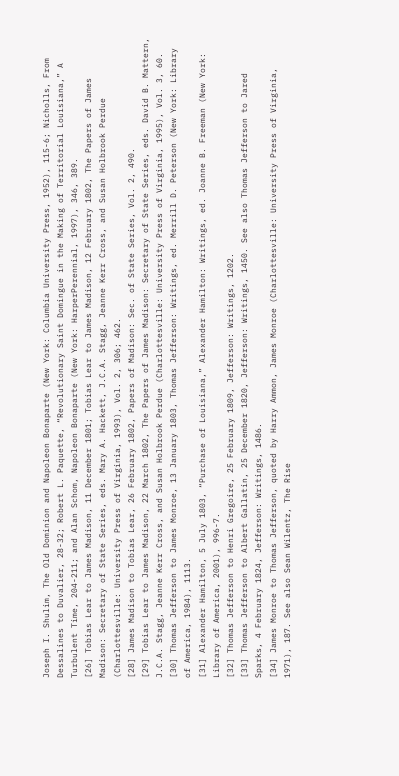Joseph I. Shulim, The Old Dominion and Napoleon Bonaparte (New York: Columbia University Press, 1952), 115-6; Nicholls, From Dessalines to Duvalier, 28-32; Robert L. Paquette, “Revolutionary Saint Domingue in the Making of Territorial Louisiana,” A Turbulent Time, 204-211; and Alan Schom, Napoleon Bonaparte (New York: HarperPerennial, 1997), 346, 389.
[26] Tobias Lear to James Madison, 11 December 1801; Tobias Lear to James Madison, 12 February 1802, The Papers of James Madison: Secretary of State Series, eds. Mary A. Hackett, J.C.A. Stagg, Jeanne Kerr Cross, and Susan Holbrook Perdue (Charlottesville: University Press of Virginia, 1993), Vol. 2, 306; 462.
[28] James Madison to Tobias Lear, 26 February 1802, Papers of Madison: Sec. of State Series, Vol. 2, 490.
[29] Tobias Lear to James Madison, 22 March 1802, The Papers of James Madison: Secretary of State Series, eds. David B. Mattern, J.C.A. Stagg, Jeanne Kerr Cross, and Susan Holbrook Perdue (Charlottesville: University Press of Virginia, 1995), Vol. 3, 60.
[30] Thomas Jefferson to James Monroe, 13 January 1803, Thomas Jefferson: Writings, ed. Merrill D. Peterson (New York: Library of America, 1984), 1113.
[31] Alexander Hamilton, 5 July 1803, “Purchase of Louisiana,” Alexander Hamilton: Writings, ed. Joanne B. Freeman (New York: Library of America, 2001), 996-7.
[32] Thomas Jefferson to Henri Gregoire, 25 February 1809, Jefferson: Writings, 1202.
[33] Thomas Jefferson to Albert Gallatin, 25 December 1820, Jefferson: Writings, 1450. See also Thomas Jefferson to Jared Sparks, 4 February 1824, Jefferson: Writings, 1486.
[34] James Monroe to Thomas Jefferson, quoted by Harry Ammon, James Monroe (Charlottesville: University Press of Virginia, 1971), 187. See also Sean Wilentz, The Rise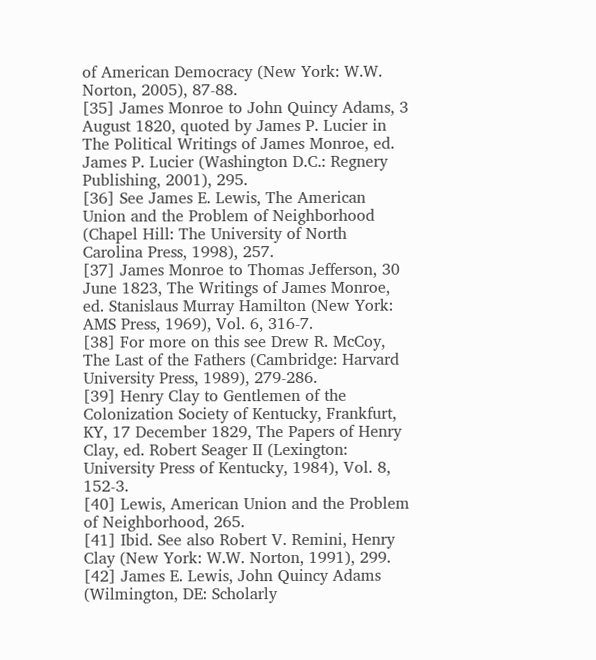of American Democracy (New York: W.W. Norton, 2005), 87-88.
[35] James Monroe to John Quincy Adams, 3 August 1820, quoted by James P. Lucier in The Political Writings of James Monroe, ed. James P. Lucier (Washington D.C.: Regnery Publishing, 2001), 295.
[36] See James E. Lewis, The American Union and the Problem of Neighborhood (Chapel Hill: The University of North Carolina Press, 1998), 257.
[37] James Monroe to Thomas Jefferson, 30 June 1823, The Writings of James Monroe, ed. Stanislaus Murray Hamilton (New York: AMS Press, 1969), Vol. 6, 316-7.
[38] For more on this see Drew R. McCoy, The Last of the Fathers (Cambridge: Harvard University Press, 1989), 279-286.
[39] Henry Clay to Gentlemen of the Colonization Society of Kentucky, Frankfurt, KY, 17 December 1829, The Papers of Henry Clay, ed. Robert Seager II (Lexington: University Press of Kentucky, 1984), Vol. 8, 152-3.
[40] Lewis, American Union and the Problem of Neighborhood, 265.
[41] Ibid. See also Robert V. Remini, Henry Clay (New York: W.W. Norton, 1991), 299.
[42] James E. Lewis, John Quincy Adams (Wilmington, DE: Scholarly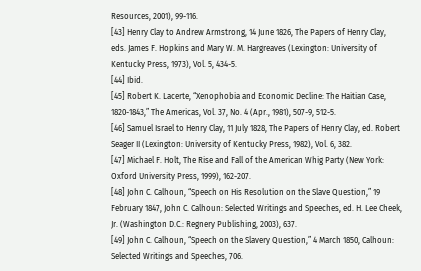Resources, 2001), 99-116.
[43] Henry Clay to Andrew Armstrong, 14 June 1826, The Papers of Henry Clay, eds. James F. Hopkins and Mary W. M. Hargreaves (Lexington: University of Kentucky Press, 1973), Vol. 5, 434-5.
[44] Ibid.
[45] Robert K. Lacerte, “Xenophobia and Economic Decline: The Haitian Case, 1820-1843,” The Americas, Vol. 37, No. 4 (Apr., 1981), 507-9, 512-5.
[46] Samuel Israel to Henry Clay, 11 July 1828, The Papers of Henry Clay, ed. Robert Seager II (Lexington: University of Kentucky Press, 1982), Vol. 6, 382.
[47] Michael F. Holt, The Rise and Fall of the American Whig Party (New York: Oxford University Press, 1999), 162-207.
[48] John C. Calhoun, “Speech on His Resolution on the Slave Question,” 19 February 1847, John C. Calhoun: Selected Writings and Speeches, ed. H. Lee Cheek, Jr. (Washington D.C.: Regnery Publishing, 2003), 637.
[49] John C. Calhoun, “Speech on the Slavery Question,” 4 March 1850, Calhoun: Selected Writings and Speeches, 706.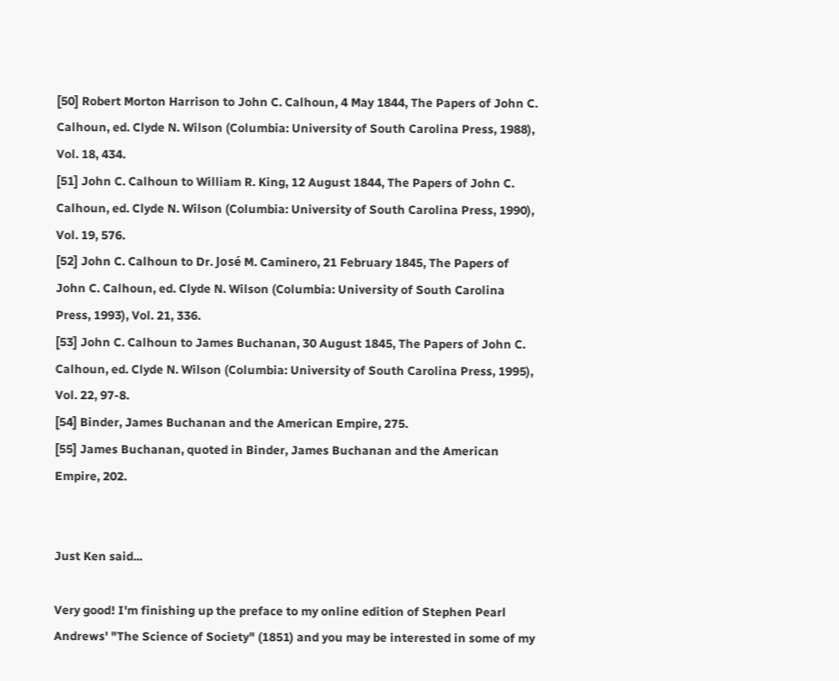[50] Robert Morton Harrison to John C. Calhoun, 4 May 1844, The Papers of John C. Calhoun, ed. Clyde N. Wilson (Columbia: University of South Carolina Press, 1988), Vol. 18, 434.
[51] John C. Calhoun to William R. King, 12 August 1844, The Papers of John C. Calhoun, ed. Clyde N. Wilson (Columbia: University of South Carolina Press, 1990), Vol. 19, 576.
[52] John C. Calhoun to Dr. José M. Caminero, 21 February 1845, The Papers of John C. Calhoun, ed. Clyde N. Wilson (Columbia: University of South Carolina Press, 1993), Vol. 21, 336.
[53] John C. Calhoun to James Buchanan, 30 August 1845, The Papers of John C. Calhoun, ed. Clyde N. Wilson (Columbia: University of South Carolina Press, 1995), Vol. 22, 97-8.
[54] Binder, James Buchanan and the American Empire, 275.
[55] James Buchanan, quoted in Binder, James Buchanan and the American Empire, 202.


Just Ken said...

Very good! I'm finishing up the preface to my online edition of Stephen Pearl Andrews' "The Science of Society" (1851) and you may be interested in some of my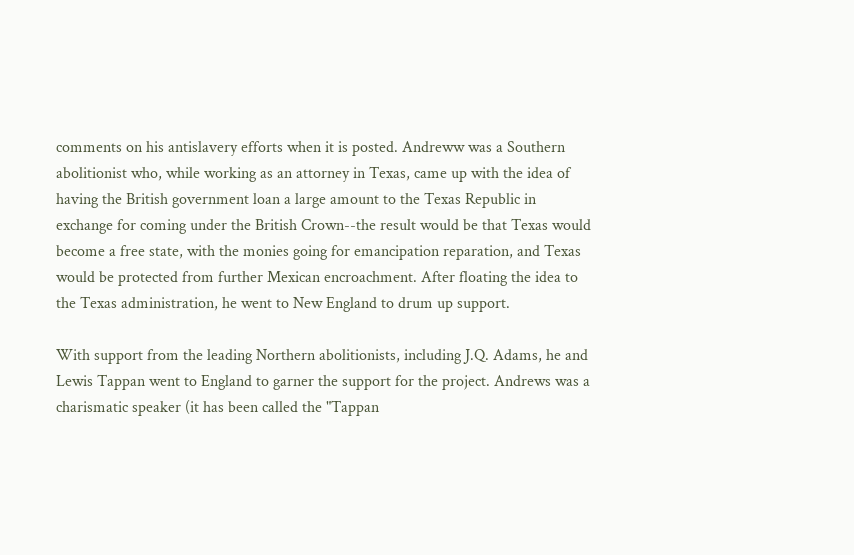comments on his antislavery efforts when it is posted. Andreww was a Southern abolitionist who, while working as an attorney in Texas, came up with the idea of having the British government loan a large amount to the Texas Republic in exchange for coming under the British Crown--the result would be that Texas would become a free state, with the monies going for emancipation reparation, and Texas would be protected from further Mexican encroachment. After floating the idea to the Texas administration, he went to New England to drum up support.

With support from the leading Northern abolitionists, including J.Q. Adams, he and Lewis Tappan went to England to garner the support for the project. Andrews was a charismatic speaker (it has been called the "Tappan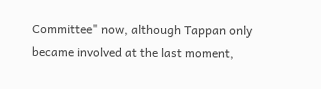Committee" now, although Tappan only became involved at the last moment,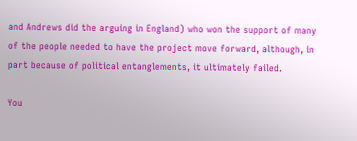and Andrews did the arguing in England) who won the support of many of the people needed to have the project move forward, although, in part because of political entanglements, it ultimately failed.

You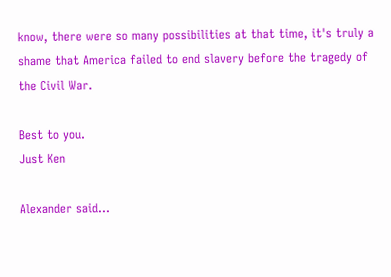know, there were so many possibilities at that time, it's truly a shame that America failed to end slavery before the tragedy of the Civil War.

Best to you.
Just Ken

Alexander said...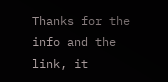Thanks for the info and the link, it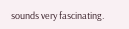sounds very fascinating.